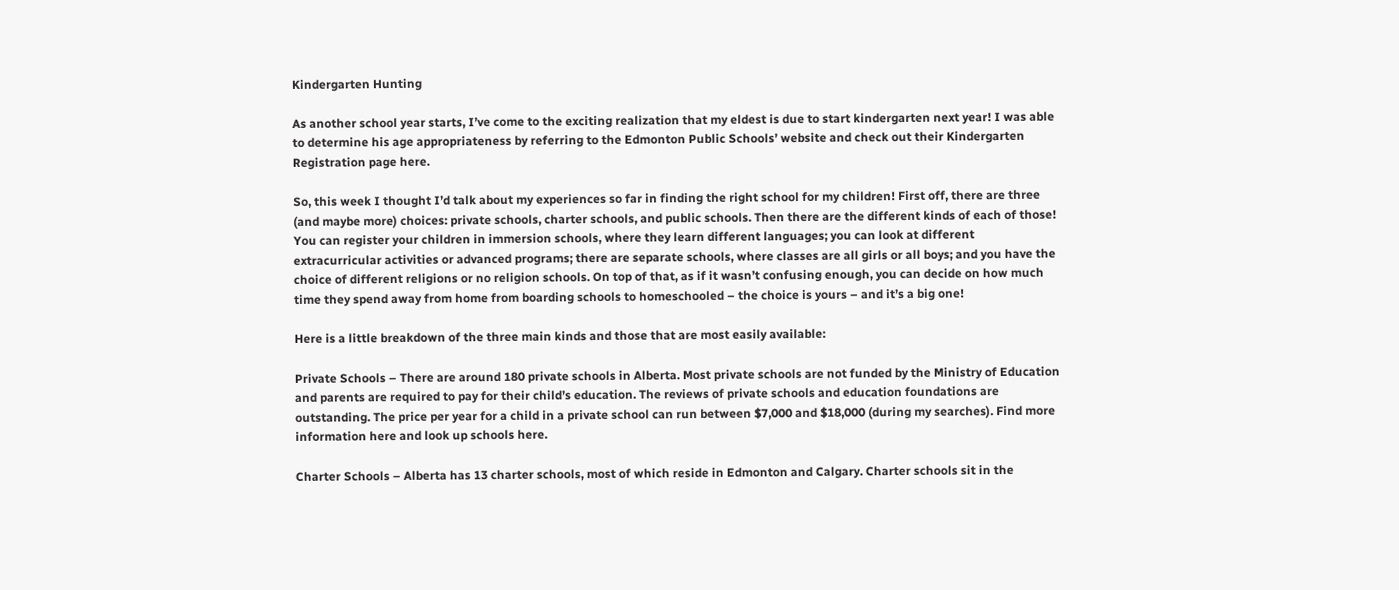Kindergarten Hunting

As another school year starts, I’ve come to the exciting realization that my eldest is due to start kindergarten next year! I was able to determine his age appropriateness by referring to the Edmonton Public Schools’ website and check out their Kindergarten Registration page here.

So, this week I thought I’d talk about my experiences so far in finding the right school for my children! First off, there are three (and maybe more) choices: private schools, charter schools, and public schools. Then there are the different kinds of each of those! You can register your children in immersion schools, where they learn different languages; you can look at different extracurricular activities or advanced programs; there are separate schools, where classes are all girls or all boys; and you have the choice of different religions or no religion schools. On top of that, as if it wasn’t confusing enough, you can decide on how much time they spend away from home from boarding schools to homeschooled – the choice is yours – and it’s a big one!

Here is a little breakdown of the three main kinds and those that are most easily available:

Private Schools – There are around 180 private schools in Alberta. Most private schools are not funded by the Ministry of Education and parents are required to pay for their child’s education. The reviews of private schools and education foundations are outstanding. The price per year for a child in a private school can run between $7,000 and $18,000 (during my searches). Find more information here and look up schools here.

Charter Schools – Alberta has 13 charter schools, most of which reside in Edmonton and Calgary. Charter schools sit in the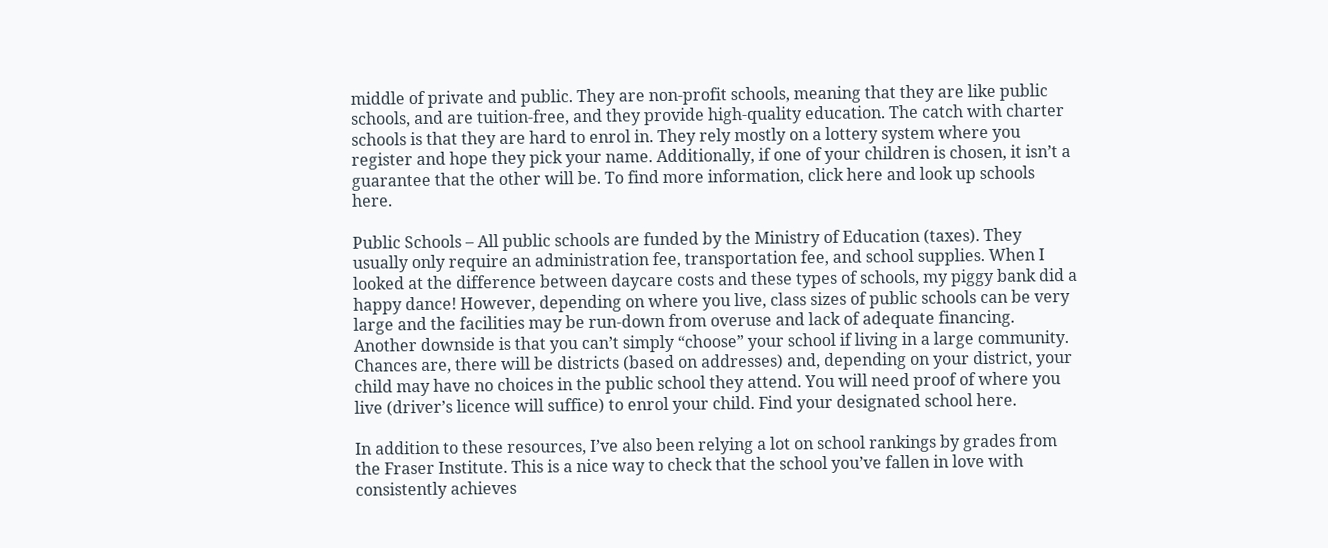middle of private and public. They are non-profit schools, meaning that they are like public schools, and are tuition-free, and they provide high-quality education. The catch with charter schools is that they are hard to enrol in. They rely mostly on a lottery system where you register and hope they pick your name. Additionally, if one of your children is chosen, it isn’t a guarantee that the other will be. To find more information, click here and look up schools here.

Public Schools – All public schools are funded by the Ministry of Education (taxes). They usually only require an administration fee, transportation fee, and school supplies. When I looked at the difference between daycare costs and these types of schools, my piggy bank did a happy dance! However, depending on where you live, class sizes of public schools can be very large and the facilities may be run-down from overuse and lack of adequate financing. Another downside is that you can’t simply “choose” your school if living in a large community. Chances are, there will be districts (based on addresses) and, depending on your district, your child may have no choices in the public school they attend. You will need proof of where you live (driver’s licence will suffice) to enrol your child. Find your designated school here.

In addition to these resources, I’ve also been relying a lot on school rankings by grades from the Fraser Institute. This is a nice way to check that the school you’ve fallen in love with consistently achieves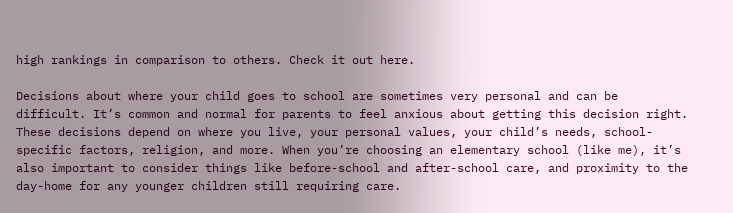high rankings in comparison to others. Check it out here.

Decisions about where your child goes to school are sometimes very personal and can be difficult. It’s common and normal for parents to feel anxious about getting this decision right. These decisions depend on where you live, your personal values, your child’s needs, school-specific factors, religion, and more. When you’re choosing an elementary school (like me), it’s also important to consider things like before-school and after-school care, and proximity to the day-home for any younger children still requiring care.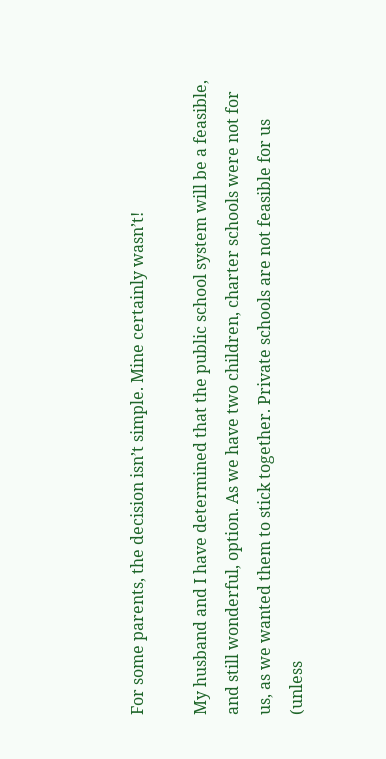For some parents, the decision isn’t simple. Mine certainly wasn’t!

My husband and I have determined that the public school system will be a feasible, and still wonderful, option. As we have two children, charter schools were not for us, as we wanted them to stick together. Private schools are not feasible for us (unless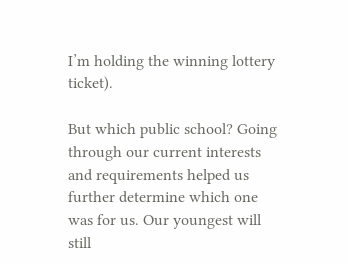I’m holding the winning lottery ticket).

But which public school? Going through our current interests and requirements helped us further determine which one was for us. Our youngest will still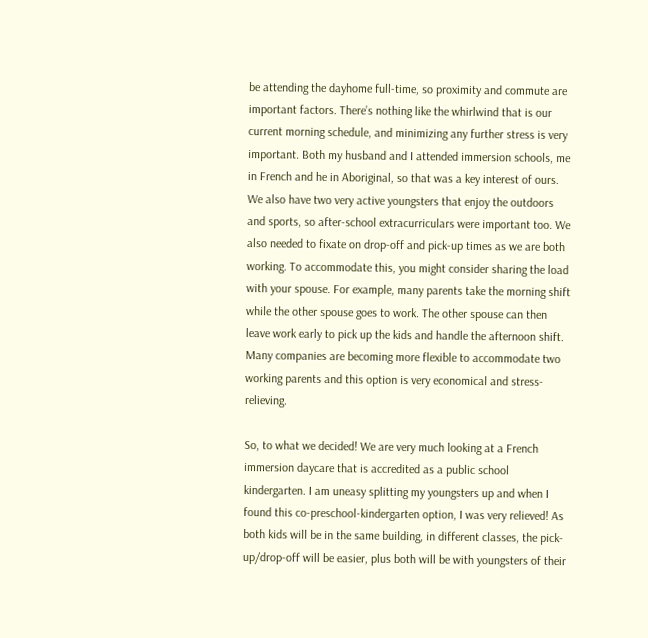be attending the dayhome full-time, so proximity and commute are important factors. There’s nothing like the whirlwind that is our current morning schedule, and minimizing any further stress is very important. Both my husband and I attended immersion schools, me in French and he in Aboriginal, so that was a key interest of ours. We also have two very active youngsters that enjoy the outdoors and sports, so after-school extracurriculars were important too. We also needed to fixate on drop-off and pick-up times as we are both working. To accommodate this, you might consider sharing the load with your spouse. For example, many parents take the morning shift while the other spouse goes to work. The other spouse can then leave work early to pick up the kids and handle the afternoon shift. Many companies are becoming more flexible to accommodate two working parents and this option is very economical and stress-relieving.

So, to what we decided! We are very much looking at a French immersion daycare that is accredited as a public school kindergarten. I am uneasy splitting my youngsters up and when I found this co-preschool-kindergarten option, I was very relieved! As both kids will be in the same building, in different classes, the pick-up/drop-off will be easier, plus both will be with youngsters of their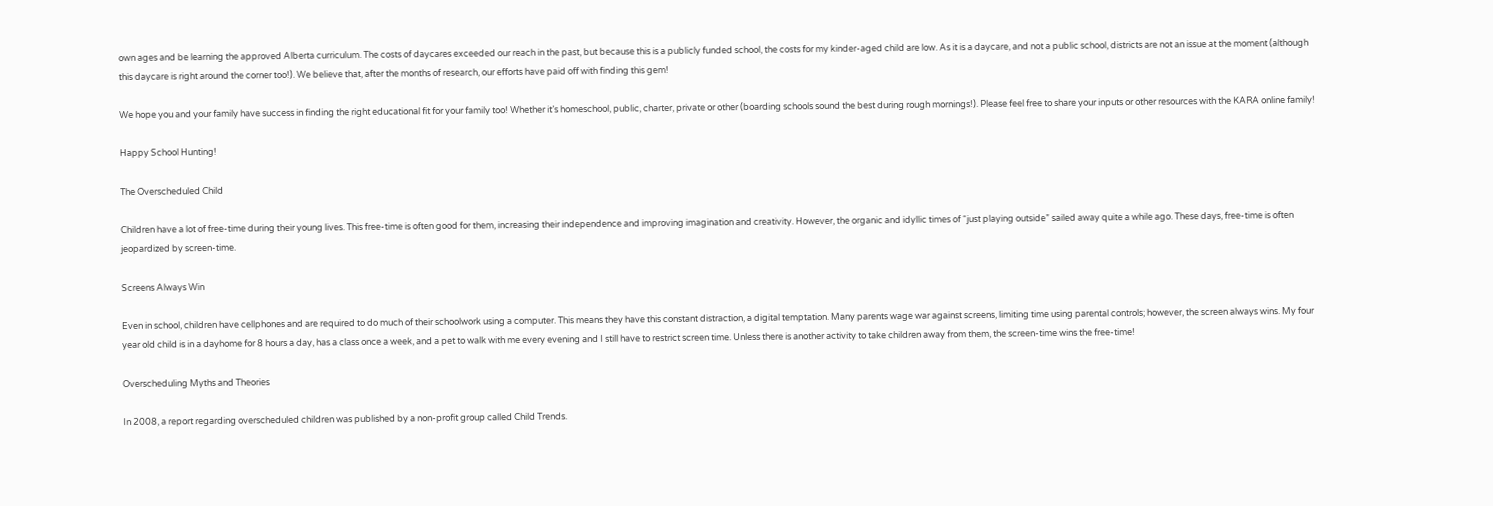own ages and be learning the approved Alberta curriculum. The costs of daycares exceeded our reach in the past, but because this is a publicly funded school, the costs for my kinder-aged child are low. As it is a daycare, and not a public school, districts are not an issue at the moment (although this daycare is right around the corner too!). We believe that, after the months of research, our efforts have paid off with finding this gem!

We hope you and your family have success in finding the right educational fit for your family too! Whether it’s homeschool, public, charter, private or other (boarding schools sound the best during rough mornings!). Please feel free to share your inputs or other resources with the KARA online family!

Happy School Hunting!

The Overscheduled Child

Children have a lot of free-time during their young lives. This free-time is often good for them, increasing their independence and improving imagination and creativity. However, the organic and idyllic times of “just playing outside” sailed away quite a while ago. These days, free-time is often jeopardized by screen-time.

Screens Always Win

Even in school, children have cellphones and are required to do much of their schoolwork using a computer. This means they have this constant distraction, a digital temptation. Many parents wage war against screens, limiting time using parental controls; however, the screen always wins. My four year old child is in a dayhome for 8 hours a day, has a class once a week, and a pet to walk with me every evening and I still have to restrict screen time. Unless there is another activity to take children away from them, the screen-time wins the free-time!

Overscheduling Myths and Theories

In 2008, a report regarding overscheduled children was published by a non-profit group called Child Trends.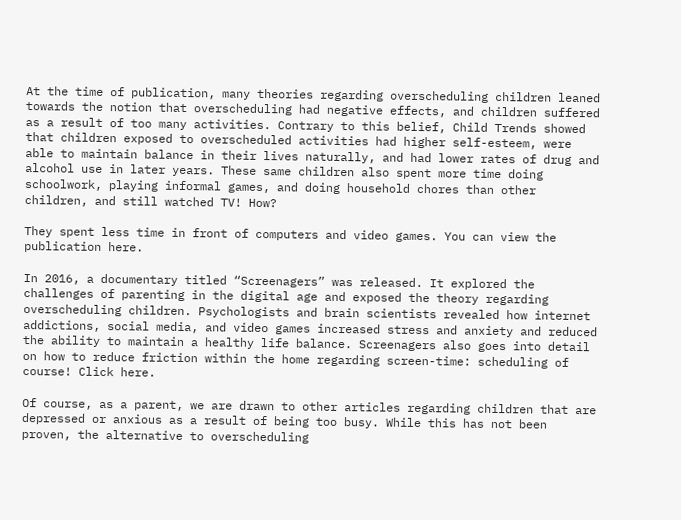At the time of publication, many theories regarding overscheduling children leaned towards the notion that overscheduling had negative effects, and children suffered as a result of too many activities. Contrary to this belief, Child Trends showed that children exposed to overscheduled activities had higher self-esteem, were able to maintain balance in their lives naturally, and had lower rates of drug and alcohol use in later years. These same children also spent more time doing schoolwork, playing informal games, and doing household chores than other children, and still watched TV! How?

They spent less time in front of computers and video games. You can view the publication here.

In 2016, a documentary titled “Screenagers” was released. It explored the challenges of parenting in the digital age and exposed the theory regarding overscheduling children. Psychologists and brain scientists revealed how internet addictions, social media, and video games increased stress and anxiety and reduced the ability to maintain a healthy life balance. Screenagers also goes into detail on how to reduce friction within the home regarding screen-time: scheduling of course! Click here.

Of course, as a parent, we are drawn to other articles regarding children that are depressed or anxious as a result of being too busy. While this has not been proven, the alternative to overscheduling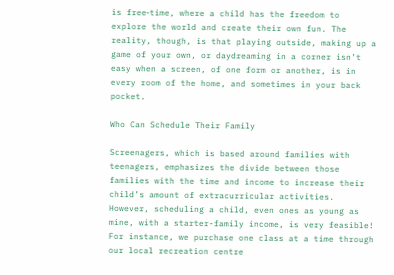is free‑time, where a child has the freedom to explore the world and create their own fun. The reality, though, is that playing outside, making up a game of your own, or daydreaming in a corner isn’t easy when a screen, of one form or another, is in every room of the home, and sometimes in your back pocket.

Who Can Schedule Their Family

Screenagers, which is based around families with teenagers, emphasizes the divide between those families with the time and income to increase their child’s amount of extracurricular activities. However, scheduling a child, even ones as young as mine, with a starter-family income, is very feasible! For instance, we purchase one class at a time through our local recreation centre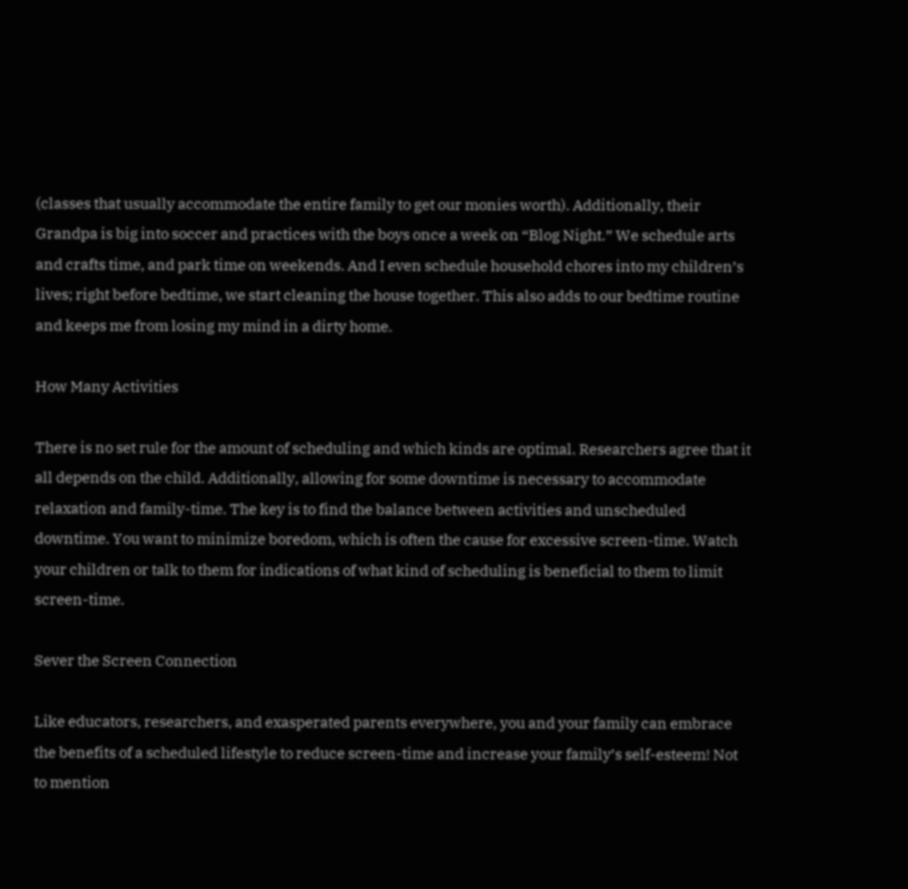(classes that usually accommodate the entire family to get our monies worth). Additionally, their Grandpa is big into soccer and practices with the boys once a week on “Blog Night.” We schedule arts and crafts time, and park time on weekends. And I even schedule household chores into my children’s lives; right before bedtime, we start cleaning the house together. This also adds to our bedtime routine and keeps me from losing my mind in a dirty home.

How Many Activities

There is no set rule for the amount of scheduling and which kinds are optimal. Researchers agree that it all depends on the child. Additionally, allowing for some downtime is necessary to accommodate relaxation and family-time. The key is to find the balance between activities and unscheduled downtime. You want to minimize boredom, which is often the cause for excessive screen-time. Watch your children or talk to them for indications of what kind of scheduling is beneficial to them to limit screen-time.

Sever the Screen Connection

Like educators, researchers, and exasperated parents everywhere, you and your family can embrace the benefits of a scheduled lifestyle to reduce screen-time and increase your family’s self-esteem! Not to mention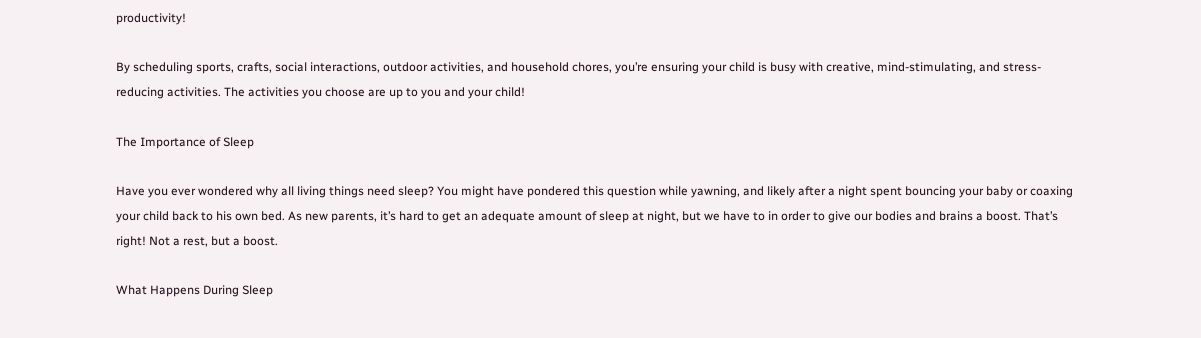productivity!

By scheduling sports, crafts, social interactions, outdoor activities, and household chores, you’re ensuring your child is busy with creative, mind-stimulating, and stress-reducing activities. The activities you choose are up to you and your child!

The Importance of Sleep

Have you ever wondered why all living things need sleep? You might have pondered this question while yawning, and likely after a night spent bouncing your baby or coaxing your child back to his own bed. As new parents, it’s hard to get an adequate amount of sleep at night, but we have to in order to give our bodies and brains a boost. That’s right! Not a rest, but a boost.

What Happens During Sleep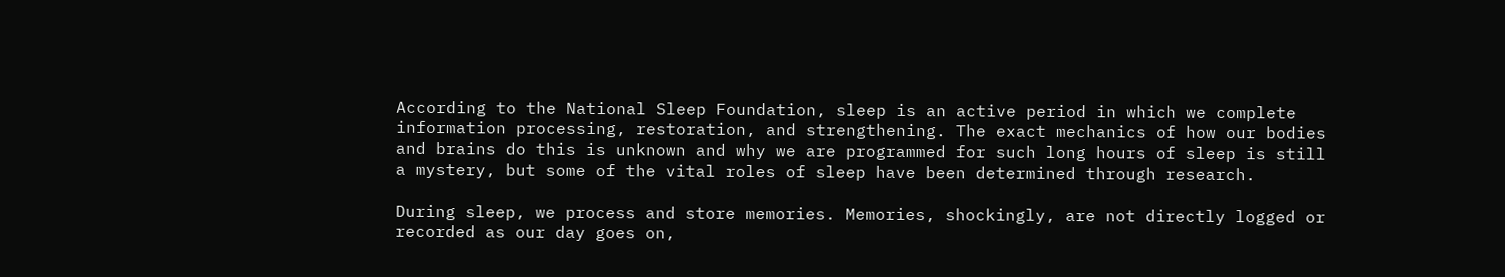According to the National Sleep Foundation, sleep is an active period in which we complete information processing, restoration, and strengthening. The exact mechanics of how our bodies and brains do this is unknown and why we are programmed for such long hours of sleep is still a mystery, but some of the vital roles of sleep have been determined through research.

During sleep, we process and store memories. Memories, shockingly, are not directly logged or recorded as our day goes on,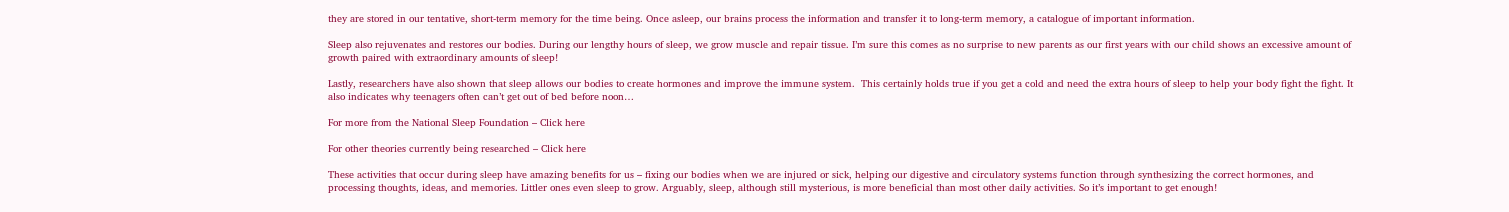they are stored in our tentative, short-term memory for the time being. Once asleep, our brains process the information and transfer it to long-term memory, a catalogue of important information.

Sleep also rejuvenates and restores our bodies. During our lengthy hours of sleep, we grow muscle and repair tissue. I’m sure this comes as no surprise to new parents as our first years with our child shows an excessive amount of growth paired with extraordinary amounts of sleep!

Lastly, researchers have also shown that sleep allows our bodies to create hormones and improve the immune system.  This certainly holds true if you get a cold and need the extra hours of sleep to help your body fight the fight. It also indicates why teenagers often can’t get out of bed before noon…

For more from the National Sleep Foundation – Click here

For other theories currently being researched – Click here

These activities that occur during sleep have amazing benefits for us – fixing our bodies when we are injured or sick, helping our digestive and circulatory systems function through synthesizing the correct hormones, and processing thoughts, ideas, and memories. Littler ones even sleep to grow. Arguably, sleep, although still mysterious, is more beneficial than most other daily activities. So it’s important to get enough!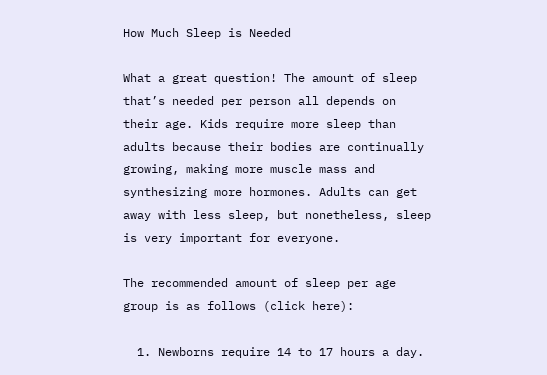How Much Sleep is Needed

What a great question! The amount of sleep that’s needed per person all depends on their age. Kids require more sleep than adults because their bodies are continually growing, making more muscle mass and synthesizing more hormones. Adults can get away with less sleep, but nonetheless, sleep is very important for everyone.

The recommended amount of sleep per age group is as follows (click here):

  1. Newborns require 14 to 17 hours a day.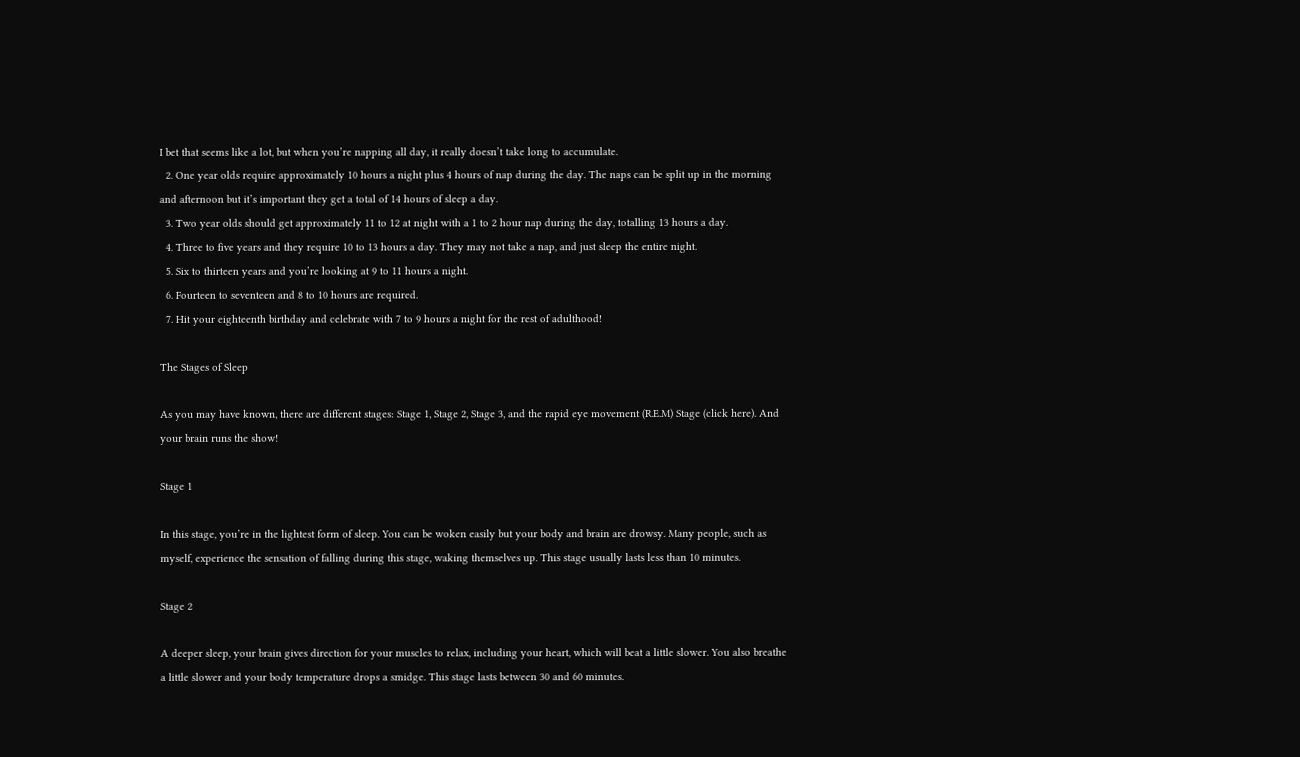I bet that seems like a lot, but when you’re napping all day, it really doesn’t take long to accumulate.
  2. One year olds require approximately 10 hours a night plus 4 hours of nap during the day. The naps can be split up in the morning and afternoon but it’s important they get a total of 14 hours of sleep a day.
  3. Two year olds should get approximately 11 to 12 at night with a 1 to 2 hour nap during the day, totalling 13 hours a day.
  4. Three to five years and they require 10 to 13 hours a day. They may not take a nap, and just sleep the entire night.
  5. Six to thirteen years and you’re looking at 9 to 11 hours a night.
  6. Fourteen to seventeen and 8 to 10 hours are required.
  7. Hit your eighteenth birthday and celebrate with 7 to 9 hours a night for the rest of adulthood!

The Stages of Sleep

As you may have known, there are different stages: Stage 1, Stage 2, Stage 3, and the rapid eye movement (R.E.M) Stage (click here). And your brain runs the show!

Stage 1

In this stage, you’re in the lightest form of sleep. You can be woken easily but your body and brain are drowsy. Many people, such as myself, experience the sensation of falling during this stage, waking themselves up. This stage usually lasts less than 10 minutes.

Stage 2

A deeper sleep, your brain gives direction for your muscles to relax, including your heart, which will beat a little slower. You also breathe a little slower and your body temperature drops a smidge. This stage lasts between 30 and 60 minutes.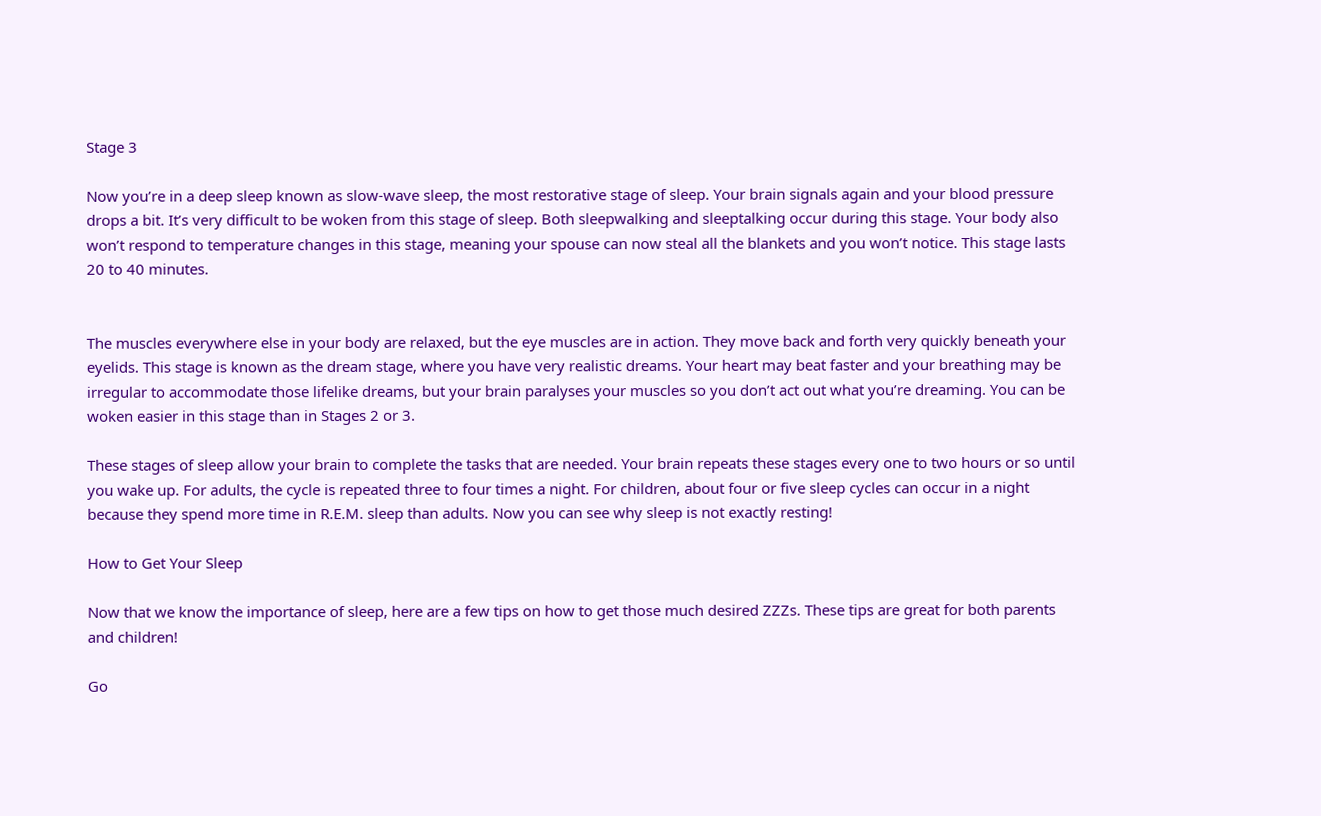Stage 3

Now you’re in a deep sleep known as slow-wave sleep, the most restorative stage of sleep. Your brain signals again and your blood pressure drops a bit. It’s very difficult to be woken from this stage of sleep. Both sleepwalking and sleeptalking occur during this stage. Your body also won’t respond to temperature changes in this stage, meaning your spouse can now steal all the blankets and you won’t notice. This stage lasts 20 to 40 minutes.


The muscles everywhere else in your body are relaxed, but the eye muscles are in action. They move back and forth very quickly beneath your eyelids. This stage is known as the dream stage, where you have very realistic dreams. Your heart may beat faster and your breathing may be irregular to accommodate those lifelike dreams, but your brain paralyses your muscles so you don’t act out what you’re dreaming. You can be woken easier in this stage than in Stages 2 or 3.

These stages of sleep allow your brain to complete the tasks that are needed. Your brain repeats these stages every one to two hours or so until you wake up. For adults, the cycle is repeated three to four times a night. For children, about four or five sleep cycles can occur in a night because they spend more time in R.E.M. sleep than adults. Now you can see why sleep is not exactly resting!

How to Get Your Sleep

Now that we know the importance of sleep, here are a few tips on how to get those much desired ZZZs. These tips are great for both parents and children!

Go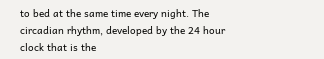to bed at the same time every night. The circadian rhythm, developed by the 24 hour clock that is the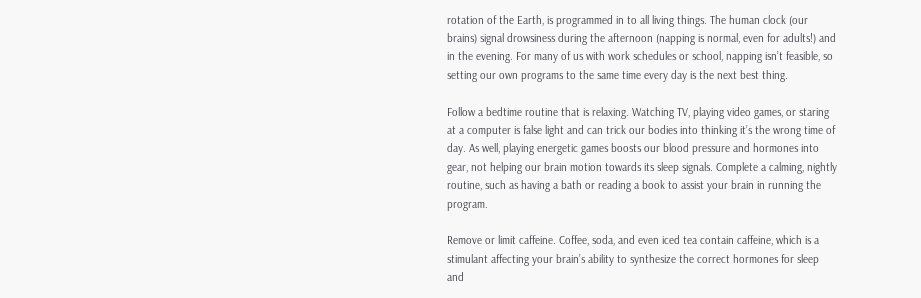rotation of the Earth, is programmed in to all living things. The human clock (our brains) signal drowsiness during the afternoon (napping is normal, even for adults!) and in the evening. For many of us with work schedules or school, napping isn’t feasible, so setting our own programs to the same time every day is the next best thing.

Follow a bedtime routine that is relaxing. Watching TV, playing video games, or staring at a computer is false light and can trick our bodies into thinking it’s the wrong time of day. As well, playing energetic games boosts our blood pressure and hormones into gear, not helping our brain motion towards its sleep signals. Complete a calming, nightly routine, such as having a bath or reading a book to assist your brain in running the program.

Remove or limit caffeine. Coffee, soda, and even iced tea contain caffeine, which is a stimulant affecting your brain’s ability to synthesize the correct hormones for sleep and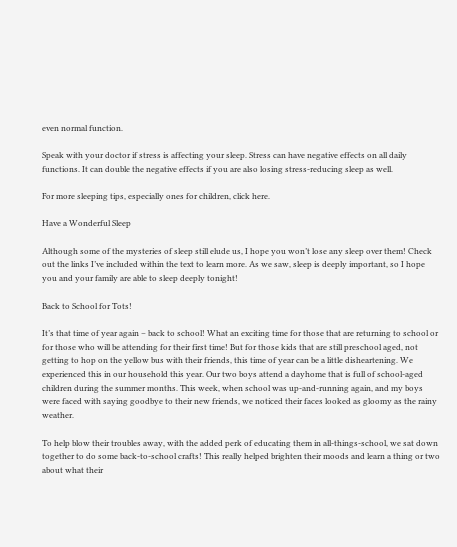even normal function.

Speak with your doctor if stress is affecting your sleep. Stress can have negative effects on all daily functions. It can double the negative effects if you are also losing stress-reducing sleep as well.

For more sleeping tips, especially ones for children, click here.

Have a Wonderful Sleep

Although some of the mysteries of sleep still elude us, I hope you won’t lose any sleep over them! Check out the links I’ve included within the text to learn more. As we saw, sleep is deeply important, so I hope you and your family are able to sleep deeply tonight!

Back to School for Tots!

It’s that time of year again – back to school! What an exciting time for those that are returning to school or for those who will be attending for their first time! But for those kids that are still preschool aged, not getting to hop on the yellow bus with their friends, this time of year can be a little disheartening. We experienced this in our household this year. Our two boys attend a dayhome that is full of school-aged children during the summer months. This week, when school was up-and-running again, and my boys were faced with saying goodbye to their new friends, we noticed their faces looked as gloomy as the rainy weather.

To help blow their troubles away, with the added perk of educating them in all-things-school, we sat down together to do some back-to-school crafts! This really helped brighten their moods and learn a thing or two about what their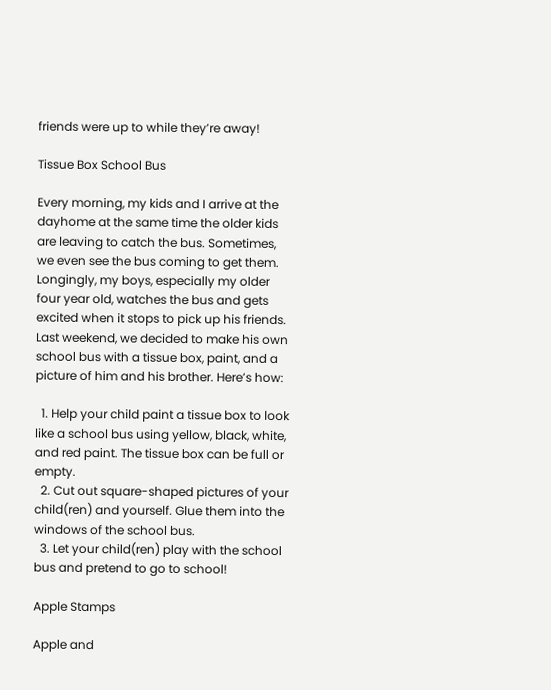friends were up to while they’re away!

Tissue Box School Bus

Every morning, my kids and I arrive at the dayhome at the same time the older kids are leaving to catch the bus. Sometimes, we even see the bus coming to get them. Longingly, my boys, especially my older four year old, watches the bus and gets excited when it stops to pick up his friends. Last weekend, we decided to make his own school bus with a tissue box, paint, and a picture of him and his brother. Here’s how:

  1. Help your child paint a tissue box to look like a school bus using yellow, black, white, and red paint. The tissue box can be full or empty.
  2. Cut out square-shaped pictures of your child(ren) and yourself. Glue them into the windows of the school bus.
  3. Let your child(ren) play with the school bus and pretend to go to school!

Apple Stamps

Apple and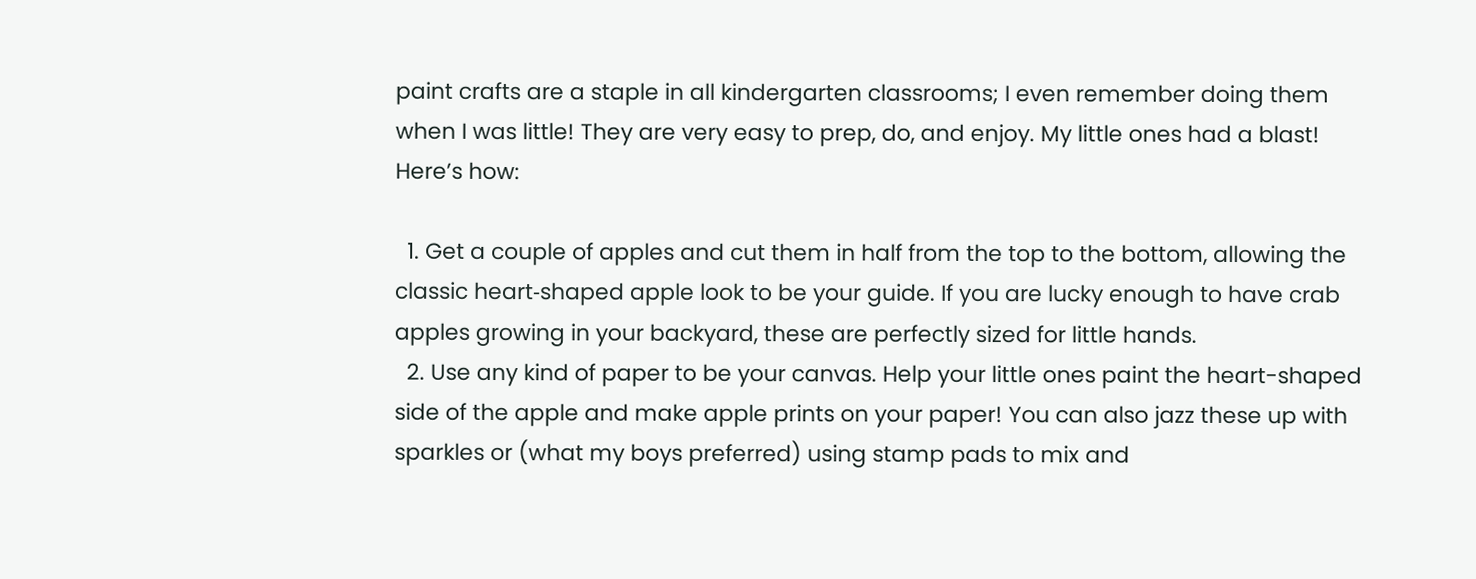paint crafts are a staple in all kindergarten classrooms; I even remember doing them when I was little! They are very easy to prep, do, and enjoy. My little ones had a blast! Here’s how:

  1. Get a couple of apples and cut them in half from the top to the bottom, allowing the classic heart‑shaped apple look to be your guide. If you are lucky enough to have crab apples growing in your backyard, these are perfectly sized for little hands.
  2. Use any kind of paper to be your canvas. Help your little ones paint the heart-shaped side of the apple and make apple prints on your paper! You can also jazz these up with sparkles or (what my boys preferred) using stamp pads to mix and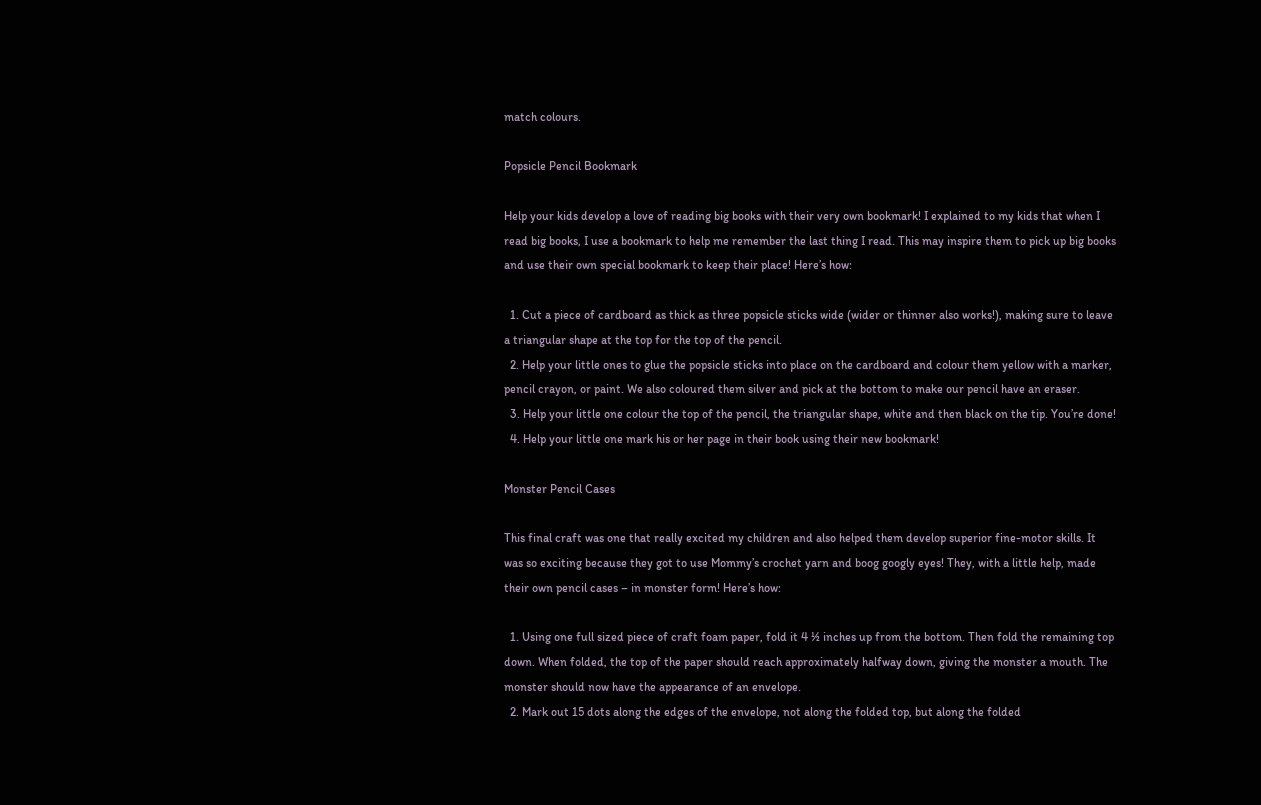match colours.

Popsicle Pencil Bookmark

Help your kids develop a love of reading big books with their very own bookmark! I explained to my kids that when I read big books, I use a bookmark to help me remember the last thing I read. This may inspire them to pick up big books and use their own special bookmark to keep their place! Here’s how:

  1. Cut a piece of cardboard as thick as three popsicle sticks wide (wider or thinner also works!), making sure to leave a triangular shape at the top for the top of the pencil.
  2. Help your little ones to glue the popsicle sticks into place on the cardboard and colour them yellow with a marker, pencil crayon, or paint. We also coloured them silver and pick at the bottom to make our pencil have an eraser.
  3. Help your little one colour the top of the pencil, the triangular shape, white and then black on the tip. You’re done!
  4. Help your little one mark his or her page in their book using their new bookmark!

Monster Pencil Cases

This final craft was one that really excited my children and also helped them develop superior fine-motor skills. It was so exciting because they got to use Mommy’s crochet yarn and boog googly eyes! They, with a little help, made their own pencil cases – in monster form! Here’s how:

  1. Using one full sized piece of craft foam paper, fold it 4 ½ inches up from the bottom. Then fold the remaining top down. When folded, the top of the paper should reach approximately halfway down, giving the monster a mouth. The monster should now have the appearance of an envelope.
  2. Mark out 15 dots along the edges of the envelope, not along the folded top, but along the folded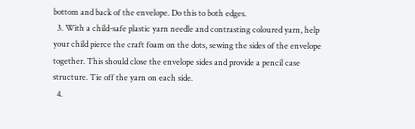bottom and back of the envelope. Do this to both edges.
  3. With a child-safe plastic yarn needle and contrasting coloured yarn, help your child pierce the craft foam on the dots, sewing the sides of the envelope together. This should close the envelope sides and provide a pencil case structure. Tie off the yarn on each side.
  4.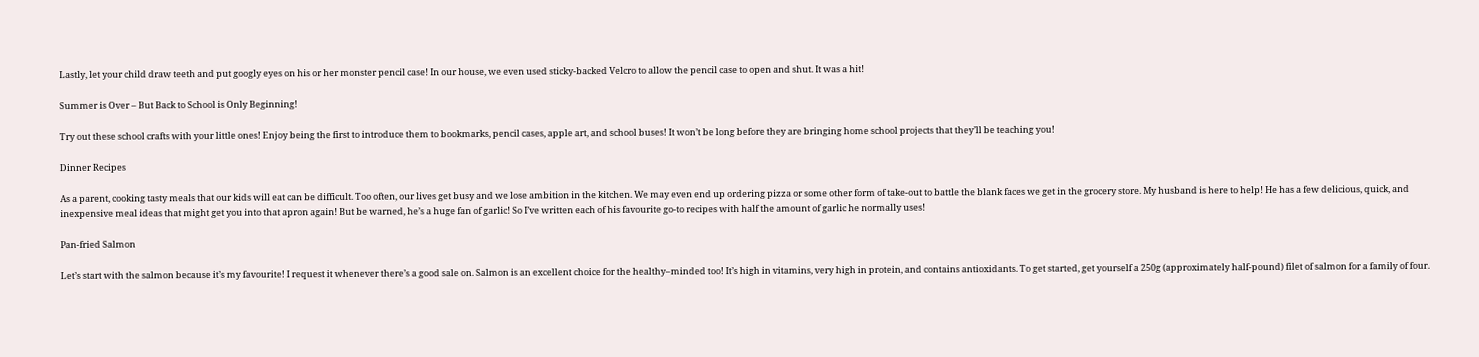Lastly, let your child draw teeth and put googly eyes on his or her monster pencil case! In our house, we even used sticky-backed Velcro to allow the pencil case to open and shut. It was a hit!

Summer is Over – But Back to School is Only Beginning!

Try out these school crafts with your little ones! Enjoy being the first to introduce them to bookmarks, pencil cases, apple art, and school buses! It won’t be long before they are bringing home school projects that they’ll be teaching you!

Dinner Recipes

As a parent, cooking tasty meals that our kids will eat can be difficult. Too often, our lives get busy and we lose ambition in the kitchen. We may even end up ordering pizza or some other form of take‑out to battle the blank faces we get in the grocery store. My husband is here to help! He has a few delicious, quick, and inexpensive meal ideas that might get you into that apron again! But be warned, he’s a huge fan of garlic! So I’ve written each of his favourite go-to recipes with half the amount of garlic he normally uses!

Pan-fried Salmon

Let’s start with the salmon because it’s my favourite! I request it whenever there’s a good sale on. Salmon is an excellent choice for the healthy–minded too! It’s high in vitamins, very high in protein, and contains antioxidants. To get started, get yourself a 250g (approximately half-pound) filet of salmon for a family of four.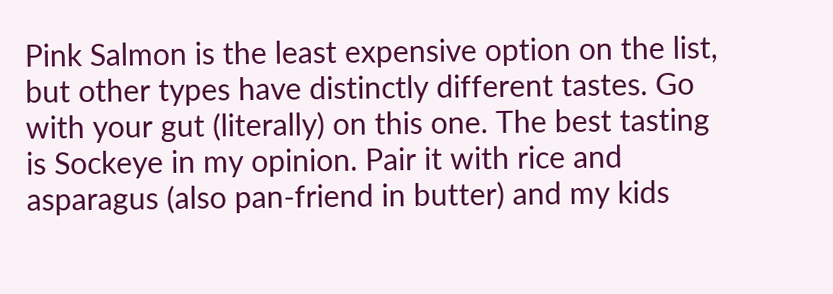Pink Salmon is the least expensive option on the list, but other types have distinctly different tastes. Go with your gut (literally) on this one. The best tasting is Sockeye in my opinion. Pair it with rice and asparagus (also pan-friend in butter) and my kids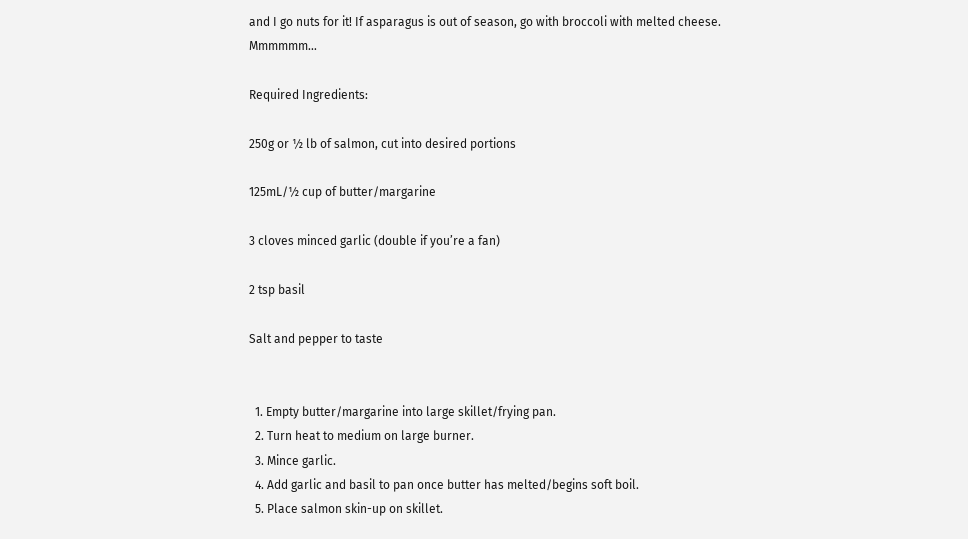and I go nuts for it! If asparagus is out of season, go with broccoli with melted cheese. Mmmmmm…

Required Ingredients:

250g or ½ lb of salmon, cut into desired portions

125mL/½ cup of butter/margarine

3 cloves minced garlic (double if you’re a fan)

2 tsp basil

Salt and pepper to taste


  1. Empty butter/margarine into large skillet/frying pan.
  2. Turn heat to medium on large burner.
  3. Mince garlic.
  4. Add garlic and basil to pan once butter has melted/begins soft boil.
  5. Place salmon skin-up on skillet.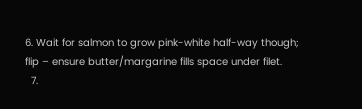6. Wait for salmon to grow pink-white half-way though; flip – ensure butter/margarine fills space under filet.
  7.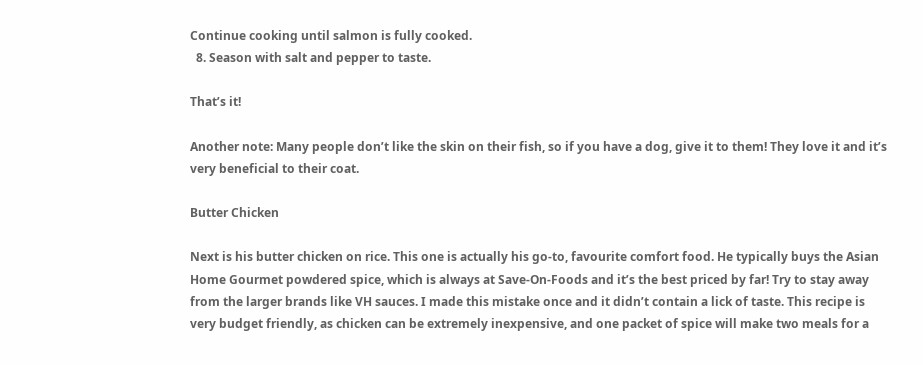Continue cooking until salmon is fully cooked.
  8. Season with salt and pepper to taste.

That’s it!

Another note: Many people don’t like the skin on their fish, so if you have a dog, give it to them! They love it and it’s very beneficial to their coat.

Butter Chicken

Next is his butter chicken on rice. This one is actually his go-to, favourite comfort food. He typically buys the Asian Home Gourmet powdered spice, which is always at Save-On-Foods and it’s the best priced by far! Try to stay away from the larger brands like VH sauces. I made this mistake once and it didn’t contain a lick of taste. This recipe is very budget friendly, as chicken can be extremely inexpensive, and one packet of spice will make two meals for a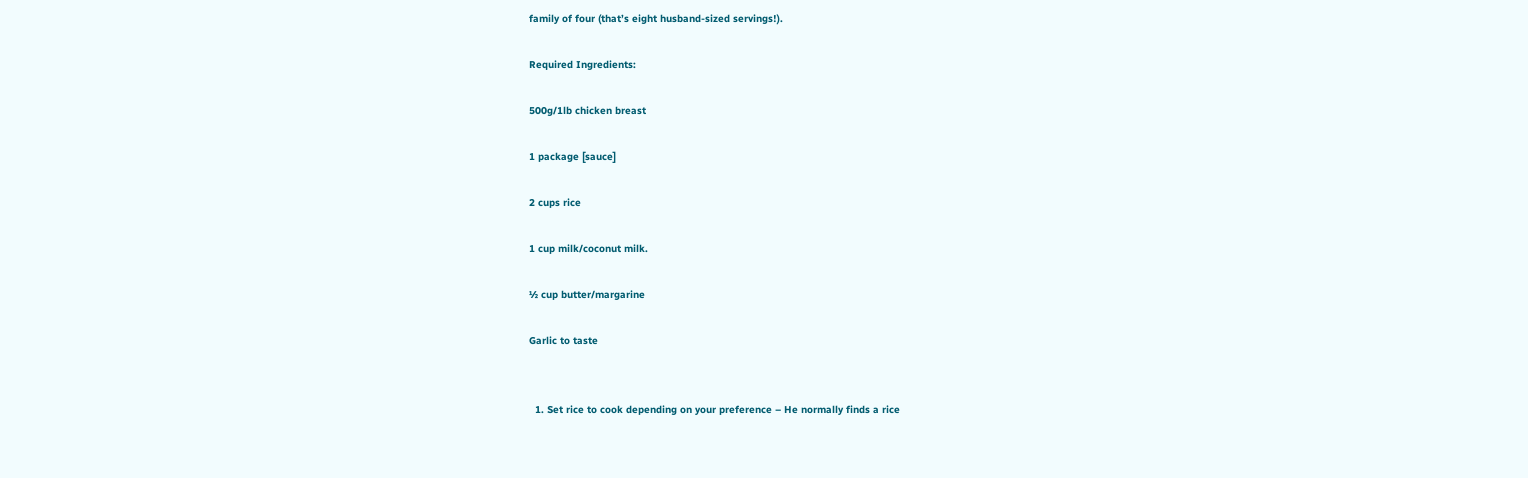family of four (that’s eight husband-sized servings!).

Required Ingredients:

500g/1lb chicken breast

1 package [sauce]

2 cups rice

1 cup milk/coconut milk.

½ cup butter/margarine

Garlic to taste


  1. Set rice to cook depending on your preference – He normally finds a rice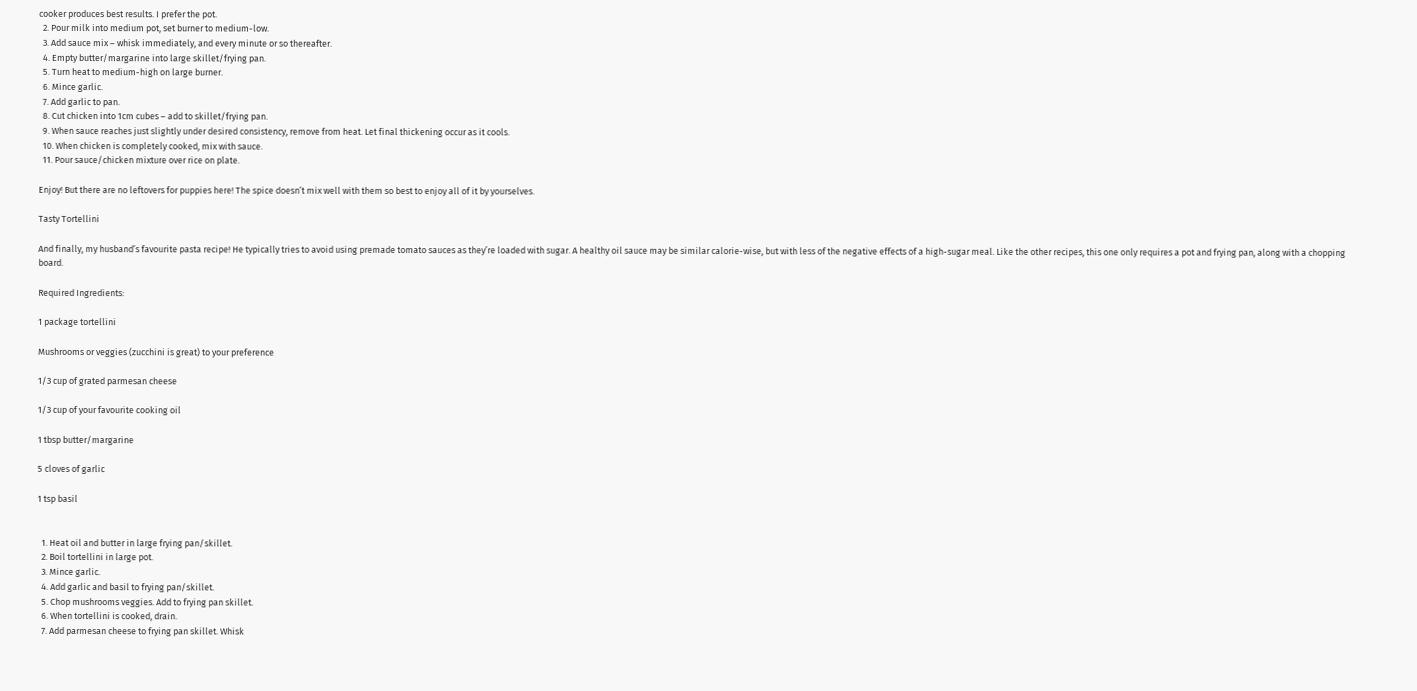cooker produces best results. I prefer the pot.
  2. Pour milk into medium pot, set burner to medium-low.
  3. Add sauce mix – whisk immediately, and every minute or so thereafter.
  4. Empty butter/margarine into large skillet/frying pan.
  5. Turn heat to medium-high on large burner.
  6. Mince garlic.
  7. Add garlic to pan.
  8. Cut chicken into 1cm cubes – add to skillet/frying pan.
  9. When sauce reaches just slightly under desired consistency, remove from heat. Let final thickening occur as it cools.
  10. When chicken is completely cooked, mix with sauce.
  11. Pour sauce/chicken mixture over rice on plate.

Enjoy! But there are no leftovers for puppies here! The spice doesn’t mix well with them so best to enjoy all of it by yourselves.

Tasty Tortellini

And finally, my husband’s favourite pasta recipe! He typically tries to avoid using premade tomato sauces as they’re loaded with sugar. A healthy oil sauce may be similar calorie-wise, but with less of the negative effects of a high-sugar meal. Like the other recipes, this one only requires a pot and frying pan, along with a chopping board.

Required Ingredients:

1 package tortellini

Mushrooms or veggies (zucchini is great) to your preference

1/3 cup of grated parmesan cheese

1/3 cup of your favourite cooking oil

1 tbsp butter/margarine

5 cloves of garlic

1 tsp basil


  1. Heat oil and butter in large frying pan/skillet.
  2. Boil tortellini in large pot.
  3. Mince garlic.
  4. Add garlic and basil to frying pan/skillet.
  5. Chop mushrooms veggies. Add to frying pan skillet.
  6. When tortellini is cooked, drain.
  7. Add parmesan cheese to frying pan skillet. Whisk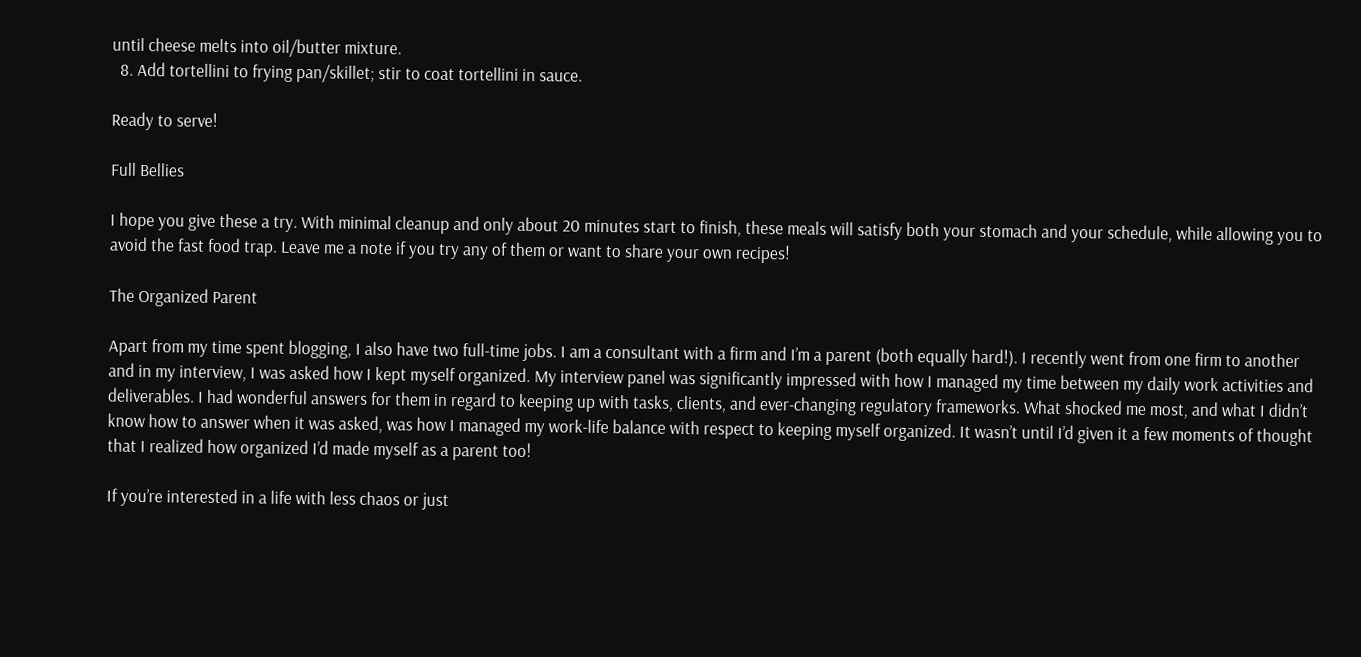until cheese melts into oil/butter mixture.
  8. Add tortellini to frying pan/skillet; stir to coat tortellini in sauce.

Ready to serve!

Full Bellies

I hope you give these a try. With minimal cleanup and only about 20 minutes start to finish, these meals will satisfy both your stomach and your schedule, while allowing you to avoid the fast food trap. Leave me a note if you try any of them or want to share your own recipes!

The Organized Parent

Apart from my time spent blogging, I also have two full-time jobs. I am a consultant with a firm and I’m a parent (both equally hard!). I recently went from one firm to another and in my interview, I was asked how I kept myself organized. My interview panel was significantly impressed with how I managed my time between my daily work activities and deliverables. I had wonderful answers for them in regard to keeping up with tasks, clients, and ever-changing regulatory frameworks. What shocked me most, and what I didn’t know how to answer when it was asked, was how I managed my work-life balance with respect to keeping myself organized. It wasn’t until I’d given it a few moments of thought that I realized how organized I’d made myself as a parent too!

If you’re interested in a life with less chaos or just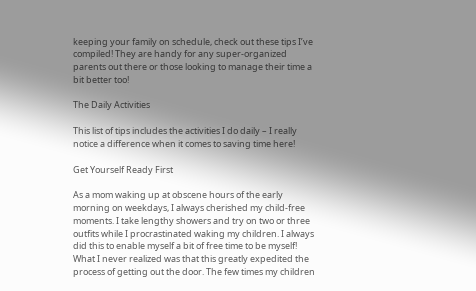keeping your family on schedule, check out these tips I’ve compiled! They are handy for any super-organized parents out there or those looking to manage their time a bit better too!

The Daily Activities

This list of tips includes the activities I do daily – I really notice a difference when it comes to saving time here!

Get Yourself Ready First

As a mom waking up at obscene hours of the early morning on weekdays, I always cherished my child‑free moments. I take lengthy showers and try on two or three outfits while I procrastinated waking my children. I always did this to enable myself a bit of free time to be myself! What I never realized was that this greatly expedited the process of getting out the door. The few times my children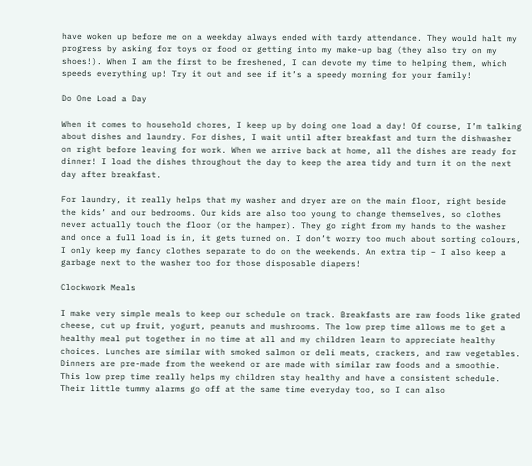have woken up before me on a weekday always ended with tardy attendance. They would halt my progress by asking for toys or food or getting into my make-up bag (they also try on my shoes!). When I am the first to be freshened, I can devote my time to helping them, which speeds everything up! Try it out and see if it’s a speedy morning for your family!

Do One Load a Day

When it comes to household chores, I keep up by doing one load a day! Of course, I’m talking about dishes and laundry. For dishes, I wait until after breakfast and turn the dishwasher on right before leaving for work. When we arrive back at home, all the dishes are ready for dinner! I load the dishes throughout the day to keep the area tidy and turn it on the next day after breakfast.

For laundry, it really helps that my washer and dryer are on the main floor, right beside the kids’ and our bedrooms. Our kids are also too young to change themselves, so clothes never actually touch the floor (or the hamper). They go right from my hands to the washer and once a full load is in, it gets turned on. I don’t worry too much about sorting colours, I only keep my fancy clothes separate to do on the weekends. An extra tip – I also keep a garbage next to the washer too for those disposable diapers!

Clockwork Meals

I make very simple meals to keep our schedule on track. Breakfasts are raw foods like grated cheese, cut up fruit, yogurt, peanuts and mushrooms. The low prep time allows me to get a healthy meal put together in no time at all and my children learn to appreciate healthy choices. Lunches are similar with smoked salmon or deli meats, crackers, and raw vegetables. Dinners are pre-made from the weekend or are made with similar raw foods and a smoothie. This low prep time really helps my children stay healthy and have a consistent schedule. Their little tummy alarms go off at the same time everyday too, so I can also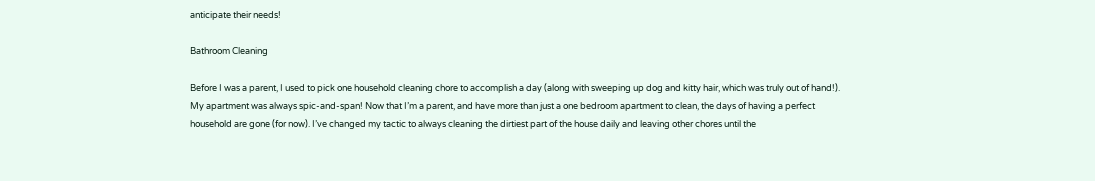anticipate their needs!

Bathroom Cleaning

Before I was a parent, I used to pick one household cleaning chore to accomplish a day (along with sweeping up dog and kitty hair, which was truly out of hand!). My apartment was always spic-and-span! Now that I’m a parent, and have more than just a one bedroom apartment to clean, the days of having a perfect household are gone (for now). I’ve changed my tactic to always cleaning the dirtiest part of the house daily and leaving other chores until the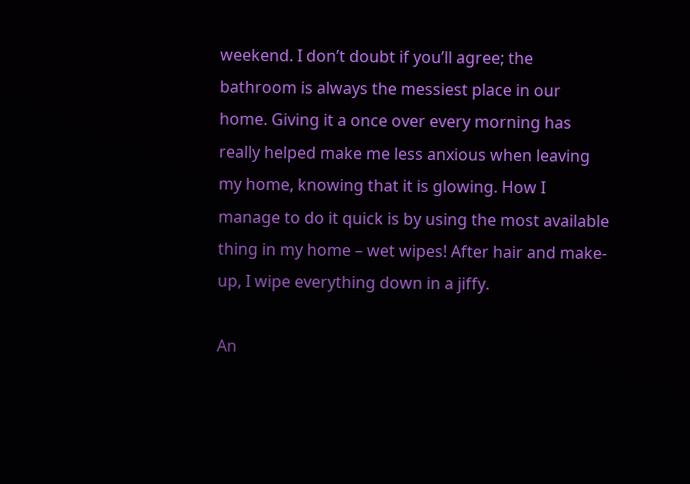weekend. I don’t doubt if you’ll agree; the bathroom is always the messiest place in our home. Giving it a once over every morning has really helped make me less anxious when leaving my home, knowing that it is glowing. How I manage to do it quick is by using the most available thing in my home – wet wipes! After hair and make-up, I wipe everything down in a jiffy.

An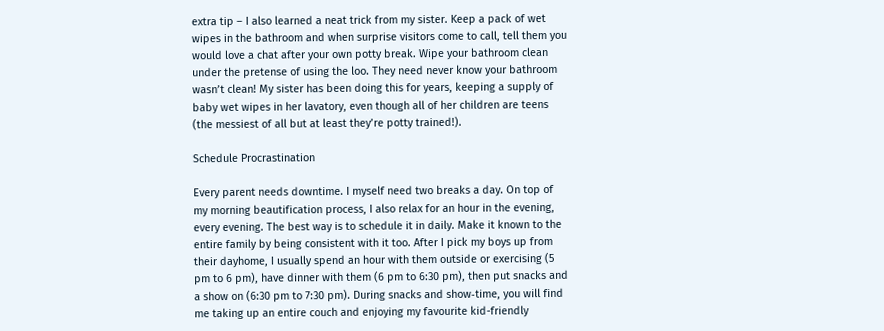extra tip – I also learned a neat trick from my sister. Keep a pack of wet wipes in the bathroom and when surprise visitors come to call, tell them you would love a chat after your own potty break. Wipe your bathroom clean under the pretense of using the loo. They need never know your bathroom wasn’t clean! My sister has been doing this for years, keeping a supply of baby wet wipes in her lavatory, even though all of her children are teens (the messiest of all but at least they’re potty trained!).

Schedule Procrastination

Every parent needs downtime. I myself need two breaks a day. On top of my morning beautification process, I also relax for an hour in the evening, every evening. The best way is to schedule it in daily. Make it known to the entire family by being consistent with it too. After I pick my boys up from their dayhome, I usually spend an hour with them outside or exercising (5 pm to 6 pm), have dinner with them (6 pm to 6:30 pm), then put snacks and a show on (6:30 pm to 7:30 pm). During snacks and show‑time, you will find me taking up an entire couch and enjoying my favourite kid-friendly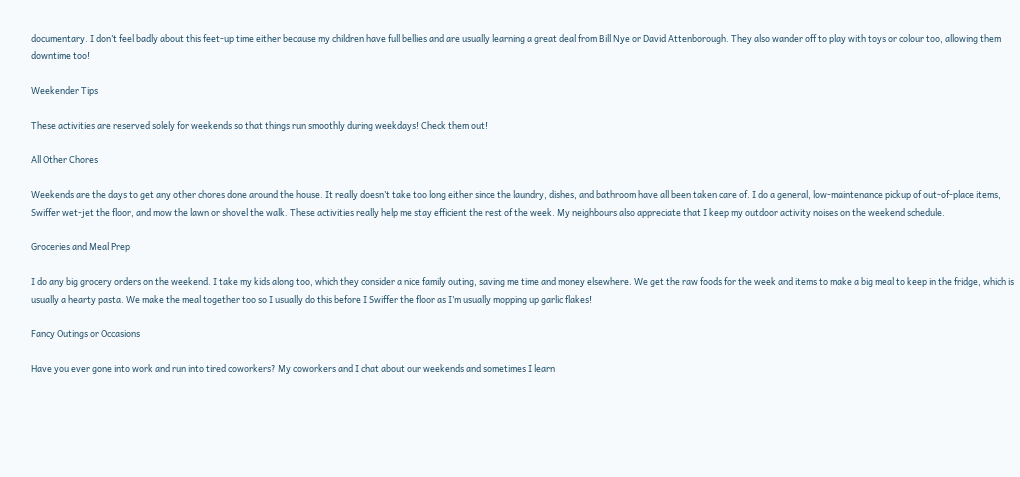documentary. I don’t feel badly about this feet-up time either because my children have full bellies and are usually learning a great deal from Bill Nye or David Attenborough. They also wander off to play with toys or colour too, allowing them downtime too!

Weekender Tips

These activities are reserved solely for weekends so that things run smoothly during weekdays! Check them out!

All Other Chores

Weekends are the days to get any other chores done around the house. It really doesn’t take too long either since the laundry, dishes, and bathroom have all been taken care of. I do a general, low‑maintenance pickup of out-of-place items, Swiffer wet-jet the floor, and mow the lawn or shovel the walk. These activities really help me stay efficient the rest of the week. My neighbours also appreciate that I keep my outdoor activity noises on the weekend schedule.

Groceries and Meal Prep

I do any big grocery orders on the weekend. I take my kids along too, which they consider a nice family outing, saving me time and money elsewhere. We get the raw foods for the week and items to make a big meal to keep in the fridge, which is usually a hearty pasta. We make the meal together too so I usually do this before I Swiffer the floor as I’m usually mopping up garlic flakes!

Fancy Outings or Occasions

Have you ever gone into work and run into tired coworkers? My coworkers and I chat about our weekends and sometimes I learn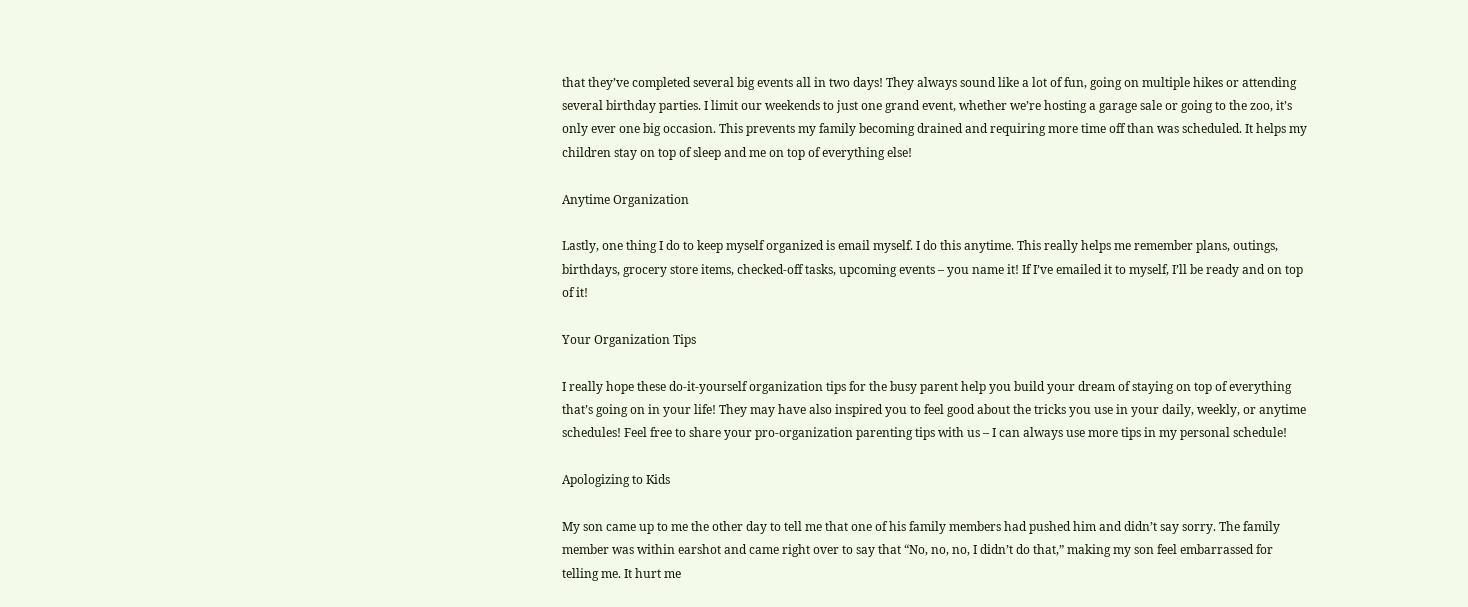that they’ve completed several big events all in two days! They always sound like a lot of fun, going on multiple hikes or attending several birthday parties. I limit our weekends to just one grand event, whether we’re hosting a garage sale or going to the zoo, it’s only ever one big occasion. This prevents my family becoming drained and requiring more time off than was scheduled. It helps my children stay on top of sleep and me on top of everything else!

Anytime Organization

Lastly, one thing I do to keep myself organized is email myself. I do this anytime. This really helps me remember plans, outings, birthdays, grocery store items, checked-off tasks, upcoming events – you name it! If I’ve emailed it to myself, I’ll be ready and on top of it!

Your Organization Tips

I really hope these do-it-yourself organization tips for the busy parent help you build your dream of staying on top of everything that’s going on in your life! They may have also inspired you to feel good about the tricks you use in your daily, weekly, or anytime schedules! Feel free to share your pro‑organization parenting tips with us – I can always use more tips in my personal schedule!

Apologizing to Kids

My son came up to me the other day to tell me that one of his family members had pushed him and didn’t say sorry. The family member was within earshot and came right over to say that “No, no, no, I didn’t do that,” making my son feel embarrassed for telling me. It hurt me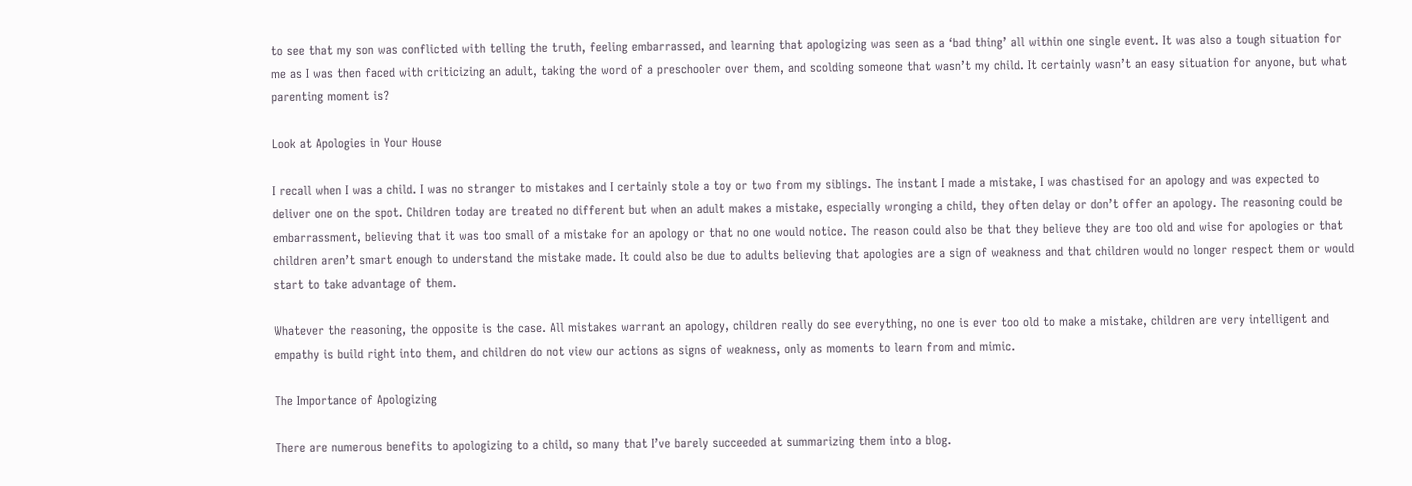to see that my son was conflicted with telling the truth, feeling embarrassed, and learning that apologizing was seen as a ‘bad thing’ all within one single event. It was also a tough situation for me as I was then faced with criticizing an adult, taking the word of a preschooler over them, and scolding someone that wasn’t my child. It certainly wasn’t an easy situation for anyone, but what parenting moment is?

Look at Apologies in Your House

I recall when I was a child. I was no stranger to mistakes and I certainly stole a toy or two from my siblings. The instant I made a mistake, I was chastised for an apology and was expected to deliver one on the spot. Children today are treated no different but when an adult makes a mistake, especially wronging a child, they often delay or don’t offer an apology. The reasoning could be embarrassment, believing that it was too small of a mistake for an apology or that no one would notice. The reason could also be that they believe they are too old and wise for apologies or that children aren’t smart enough to understand the mistake made. It could also be due to adults believing that apologies are a sign of weakness and that children would no longer respect them or would start to take advantage of them.

Whatever the reasoning, the opposite is the case. All mistakes warrant an apology, children really do see everything, no one is ever too old to make a mistake, children are very intelligent and empathy is build right into them, and children do not view our actions as signs of weakness, only as moments to learn from and mimic.

The Importance of Apologizing

There are numerous benefits to apologizing to a child, so many that I’ve barely succeeded at summarizing them into a blog.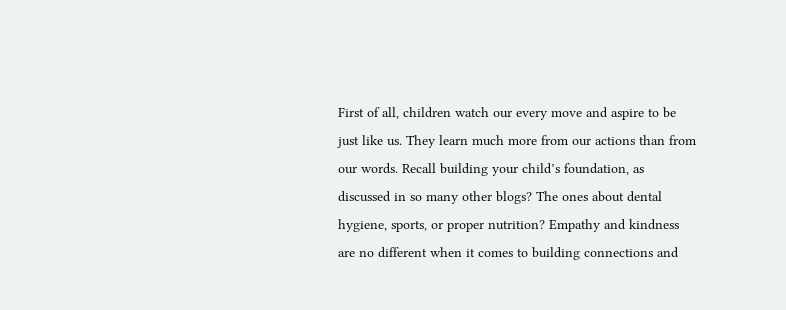First of all, children watch our every move and aspire to be just like us. They learn much more from our actions than from our words. Recall building your child’s foundation, as discussed in so many other blogs? The ones about dental hygiene, sports, or proper nutrition? Empathy and kindness are no different when it comes to building connections and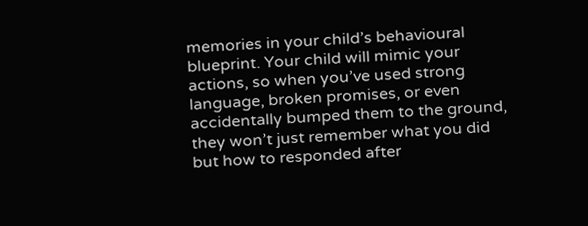memories in your child’s behavioural blueprint. Your child will mimic your actions, so when you’ve used strong language, broken promises, or even accidentally bumped them to the ground, they won’t just remember what you did but how to responded after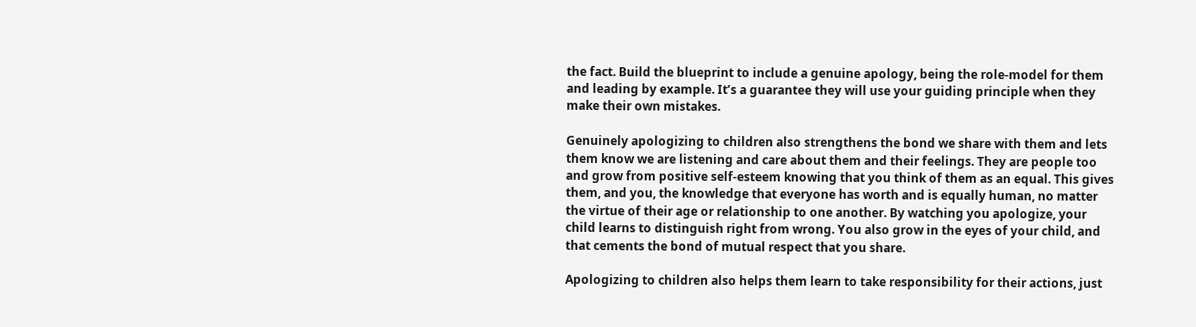the fact. Build the blueprint to include a genuine apology, being the role-model for them and leading by example. It’s a guarantee they will use your guiding principle when they make their own mistakes.

Genuinely apologizing to children also strengthens the bond we share with them and lets them know we are listening and care about them and their feelings. They are people too and grow from positive self-esteem knowing that you think of them as an equal. This gives them, and you, the knowledge that everyone has worth and is equally human, no matter the virtue of their age or relationship to one another. By watching you apologize, your child learns to distinguish right from wrong. You also grow in the eyes of your child, and that cements the bond of mutual respect that you share.

Apologizing to children also helps them learn to take responsibility for their actions, just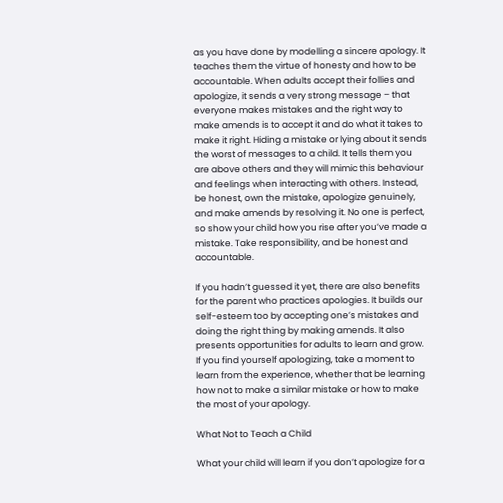as you have done by modelling a sincere apology. It teaches them the virtue of honesty and how to be accountable. When adults accept their follies and apologize, it sends a very strong message – that everyone makes mistakes and the right way to make amends is to accept it and do what it takes to make it right. Hiding a mistake or lying about it sends the worst of messages to a child. It tells them you are above others and they will mimic this behaviour and feelings when interacting with others. Instead, be honest, own the mistake, apologize genuinely, and make amends by resolving it. No one is perfect, so show your child how you rise after you’ve made a mistake. Take responsibility, and be honest and accountable.

If you hadn’t guessed it yet, there are also benefits for the parent who practices apologies. It builds our self-esteem too by accepting one’s mistakes and doing the right thing by making amends. It also presents opportunities for adults to learn and grow. If you find yourself apologizing, take a moment to learn from the experience, whether that be learning how not to make a similar mistake or how to make the most of your apology.

What Not to Teach a Child

What your child will learn if you don’t apologize for a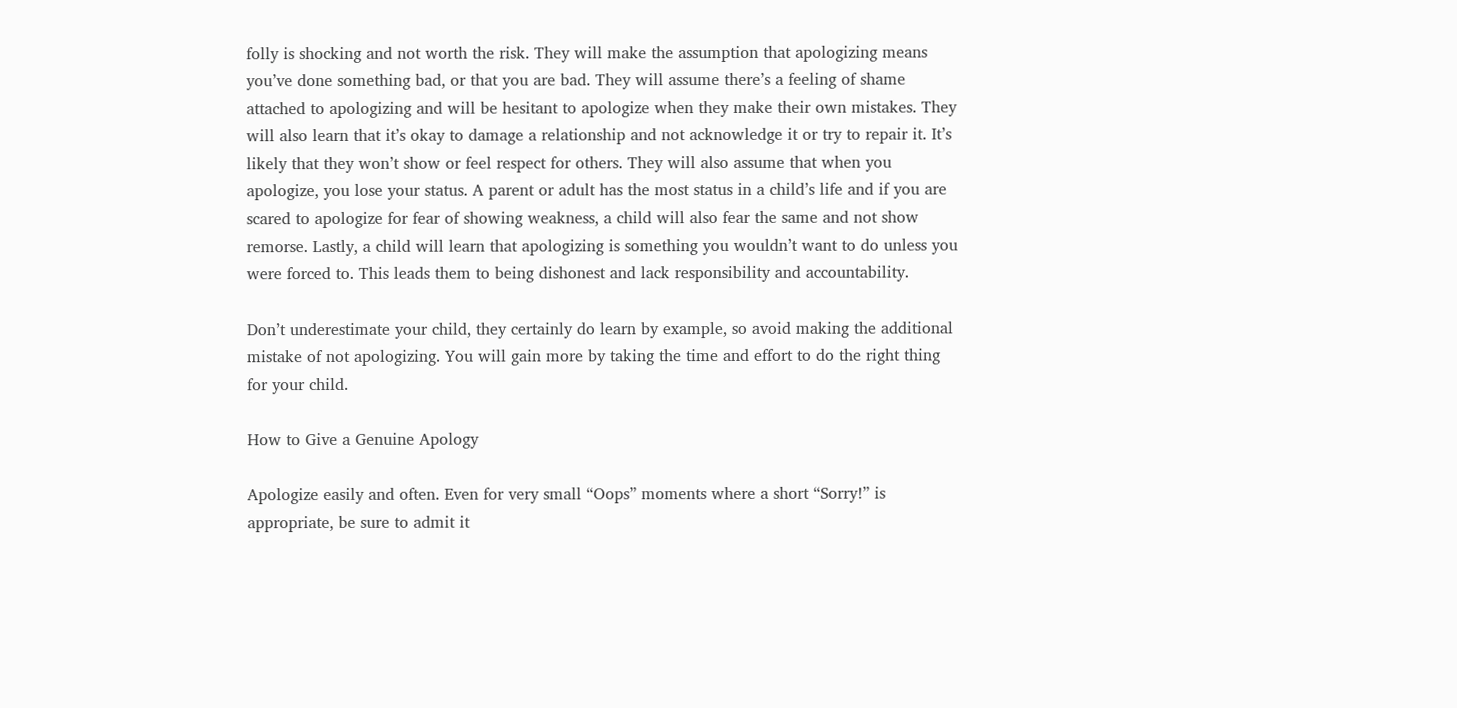folly is shocking and not worth the risk. They will make the assumption that apologizing means you’ve done something bad, or that you are bad. They will assume there’s a feeling of shame attached to apologizing and will be hesitant to apologize when they make their own mistakes. They will also learn that it’s okay to damage a relationship and not acknowledge it or try to repair it. It’s likely that they won’t show or feel respect for others. They will also assume that when you apologize, you lose your status. A parent or adult has the most status in a child’s life and if you are scared to apologize for fear of showing weakness, a child will also fear the same and not show remorse. Lastly, a child will learn that apologizing is something you wouldn’t want to do unless you were forced to. This leads them to being dishonest and lack responsibility and accountability.

Don’t underestimate your child, they certainly do learn by example, so avoid making the additional mistake of not apologizing. You will gain more by taking the time and effort to do the right thing for your child.

How to Give a Genuine Apology

Apologize easily and often. Even for very small “Oops” moments where a short “Sorry!” is appropriate, be sure to admit it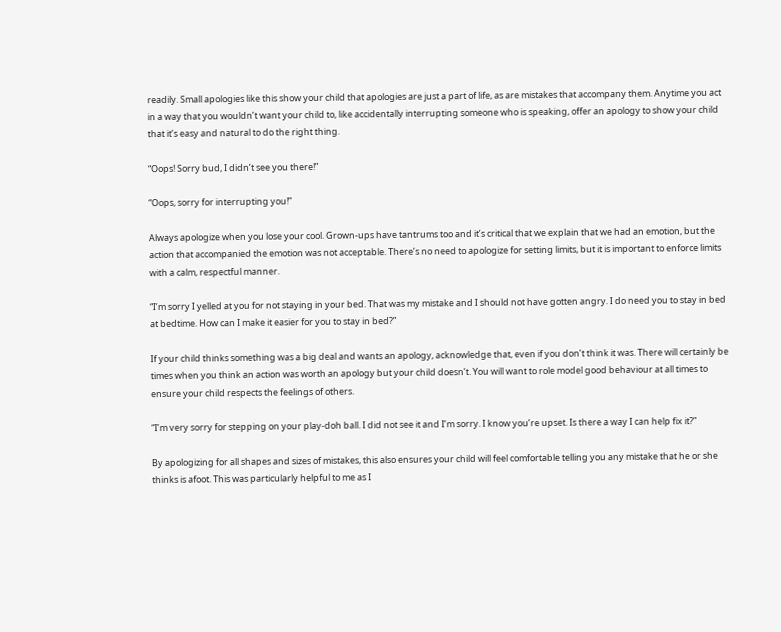readily. Small apologies like this show your child that apologies are just a part of life, as are mistakes that accompany them. Anytime you act in a way that you wouldn’t want your child to, like accidentally interrupting someone who is speaking, offer an apology to show your child that it’s easy and natural to do the right thing.

“Oops! Sorry bud, I didn’t see you there!”

“Oops, sorry for interrupting you!”

Always apologize when you lose your cool. Grown-ups have tantrums too and it’s critical that we explain that we had an emotion, but the action that accompanied the emotion was not acceptable. There’s no need to apologize for setting limits, but it is important to enforce limits with a calm, respectful manner.

“I’m sorry I yelled at you for not staying in your bed. That was my mistake and I should not have gotten angry. I do need you to stay in bed at bedtime. How can I make it easier for you to stay in bed?”

If your child thinks something was a big deal and wants an apology, acknowledge that, even if you don’t think it was. There will certainly be times when you think an action was worth an apology but your child doesn’t. You will want to role model good behaviour at all times to ensure your child respects the feelings of others.

“I’m very sorry for stepping on your play-doh ball. I did not see it and I’m sorry. I know you’re upset. Is there a way I can help fix it?”

By apologizing for all shapes and sizes of mistakes, this also ensures your child will feel comfortable telling you any mistake that he or she thinks is afoot. This was particularly helpful to me as I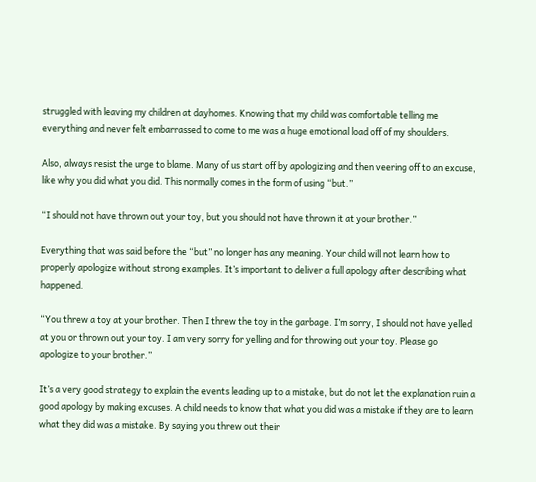struggled with leaving my children at dayhomes. Knowing that my child was comfortable telling me everything and never felt embarrassed to come to me was a huge emotional load off of my shoulders.

Also, always resist the urge to blame. Many of us start off by apologizing and then veering off to an excuse, like why you did what you did. This normally comes in the form of using “but.”

“I should not have thrown out your toy, but you should not have thrown it at your brother.”

Everything that was said before the “but” no longer has any meaning. Your child will not learn how to properly apologize without strong examples. It’s important to deliver a full apology after describing what happened.

“You threw a toy at your brother. Then I threw the toy in the garbage. I’m sorry, I should not have yelled at you or thrown out your toy. I am very sorry for yelling and for throwing out your toy. Please go apologize to your brother.”

It’s a very good strategy to explain the events leading up to a mistake, but do not let the explanation ruin a good apology by making excuses. A child needs to know that what you did was a mistake if they are to learn what they did was a mistake. By saying you threw out their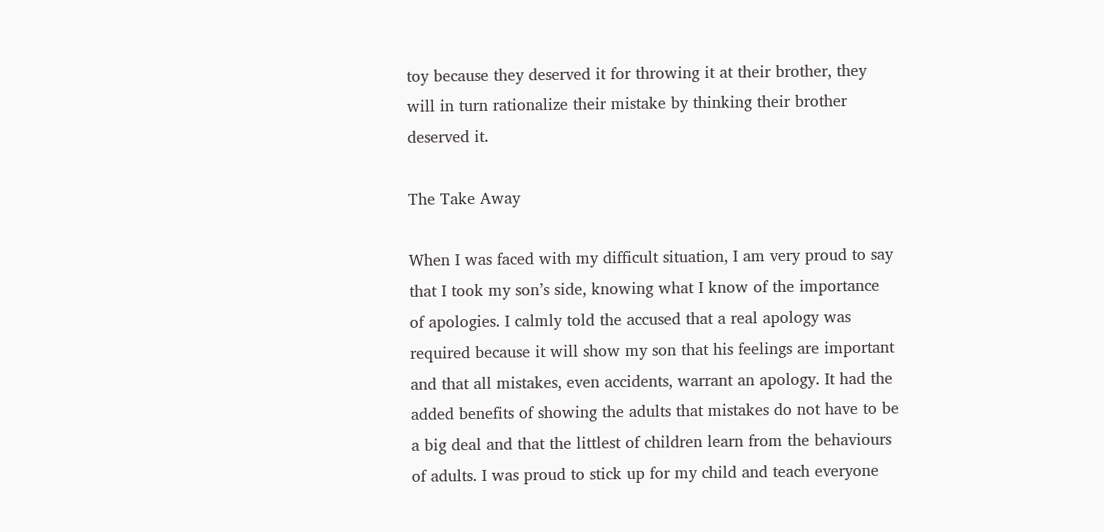toy because they deserved it for throwing it at their brother, they will in turn rationalize their mistake by thinking their brother deserved it.

The Take Away

When I was faced with my difficult situation, I am very proud to say that I took my son’s side, knowing what I know of the importance of apologies. I calmly told the accused that a real apology was required because it will show my son that his feelings are important and that all mistakes, even accidents, warrant an apology. It had the added benefits of showing the adults that mistakes do not have to be a big deal and that the littlest of children learn from the behaviours of adults. I was proud to stick up for my child and teach everyone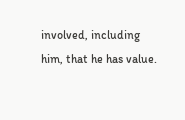involved, including him, that he has value.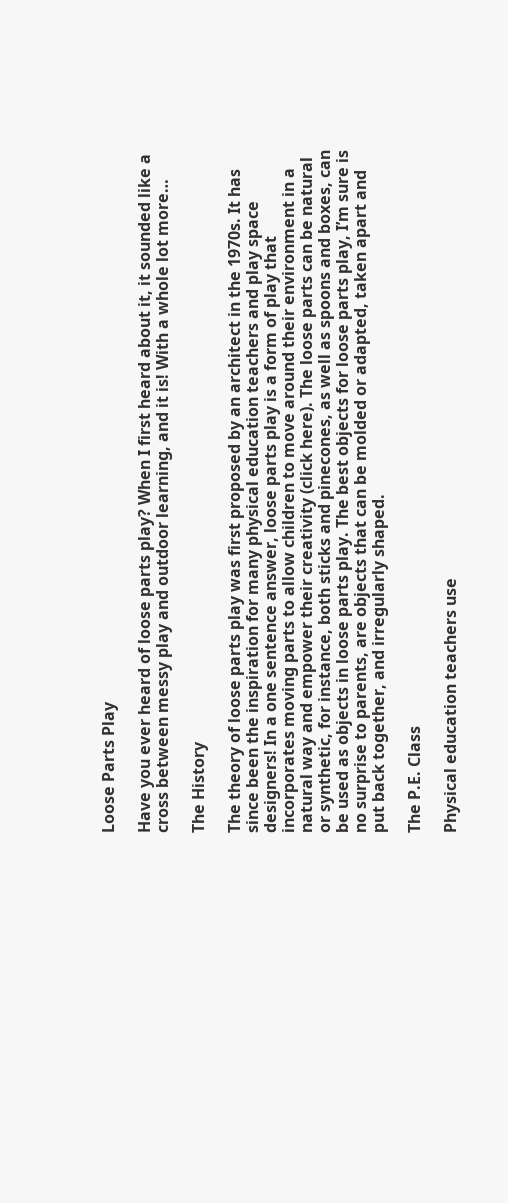Loose Parts Play

Have you ever heard of loose parts play? When I first heard about it, it sounded like a cross between messy play and outdoor learning, and it is! With a whole lot more…

The History

The theory of loose parts play was first proposed by an architect in the 1970s. It has since been the inspiration for many physical education teachers and play space designers! In a one sentence answer, loose parts play is a form of play that incorporates moving parts to allow children to move around their environment in a natural way and empower their creativity (click here). The loose parts can be natural or synthetic, for instance, both sticks and pinecones, as well as spoons and boxes, can be used as objects in loose parts play. The best objects for loose parts play, I’m sure is no surprise to parents, are objects that can be molded or adapted, taken apart and put back together, and irregularly shaped.

The P.E. Class

Physical education teachers use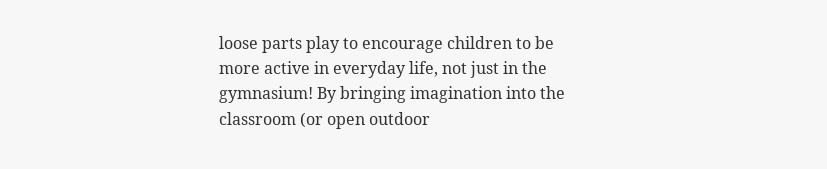loose parts play to encourage children to be more active in everyday life, not just in the gymnasium! By bringing imagination into the classroom (or open outdoor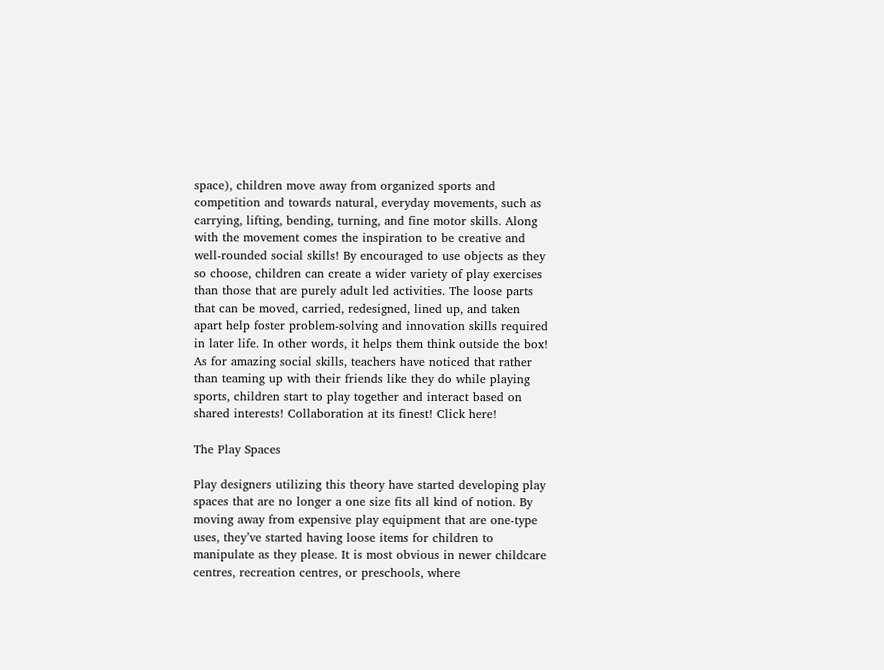space), children move away from organized sports and competition and towards natural, everyday movements, such as carrying, lifting, bending, turning, and fine motor skills. Along with the movement comes the inspiration to be creative and well-rounded social skills! By encouraged to use objects as they so choose, children can create a wider variety of play exercises than those that are purely adult led activities. The loose parts that can be moved, carried, redesigned, lined up, and taken apart help foster problem-solving and innovation skills required in later life. In other words, it helps them think outside the box! As for amazing social skills, teachers have noticed that rather than teaming up with their friends like they do while playing sports, children start to play together and interact based on shared interests! Collaboration at its finest! Click here!

The Play Spaces

Play designers utilizing this theory have started developing play spaces that are no longer a one size fits all kind of notion. By moving away from expensive play equipment that are one-type uses, they’ve started having loose items for children to manipulate as they please. It is most obvious in newer childcare centres, recreation centres, or preschools, where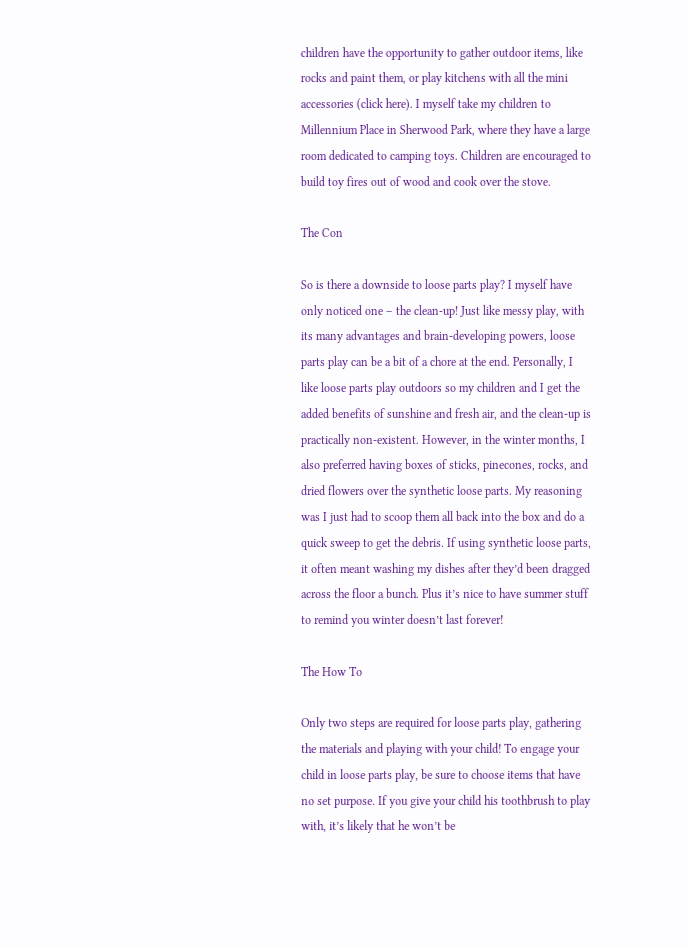children have the opportunity to gather outdoor items, like rocks and paint them, or play kitchens with all the mini accessories (click here). I myself take my children to Millennium Place in Sherwood Park, where they have a large room dedicated to camping toys. Children are encouraged to build toy fires out of wood and cook over the stove.

The Con

So is there a downside to loose parts play? I myself have only noticed one – the clean-up! Just like messy play, with its many advantages and brain-developing powers, loose parts play can be a bit of a chore at the end. Personally, I like loose parts play outdoors so my children and I get the added benefits of sunshine and fresh air, and the clean-up is practically non-existent. However, in the winter months, I also preferred having boxes of sticks, pinecones, rocks, and dried flowers over the synthetic loose parts. My reasoning was I just had to scoop them all back into the box and do a quick sweep to get the debris. If using synthetic loose parts, it often meant washing my dishes after they’d been dragged across the floor a bunch. Plus it’s nice to have summer stuff to remind you winter doesn’t last forever!

The How To

Only two steps are required for loose parts play, gathering the materials and playing with your child! To engage your child in loose parts play, be sure to choose items that have no set purpose. If you give your child his toothbrush to play with, it’s likely that he won’t be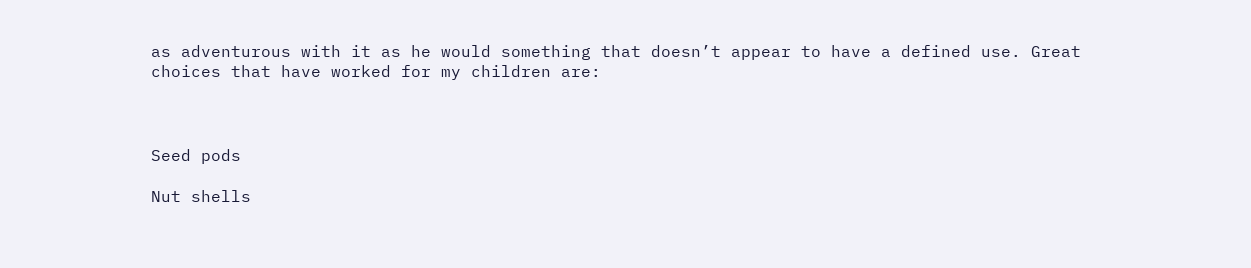as adventurous with it as he would something that doesn’t appear to have a defined use. Great choices that have worked for my children are:



Seed pods

Nut shells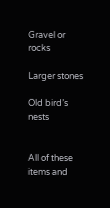Gravel or rocks

Larger stones

Old bird’s nests


All of these items and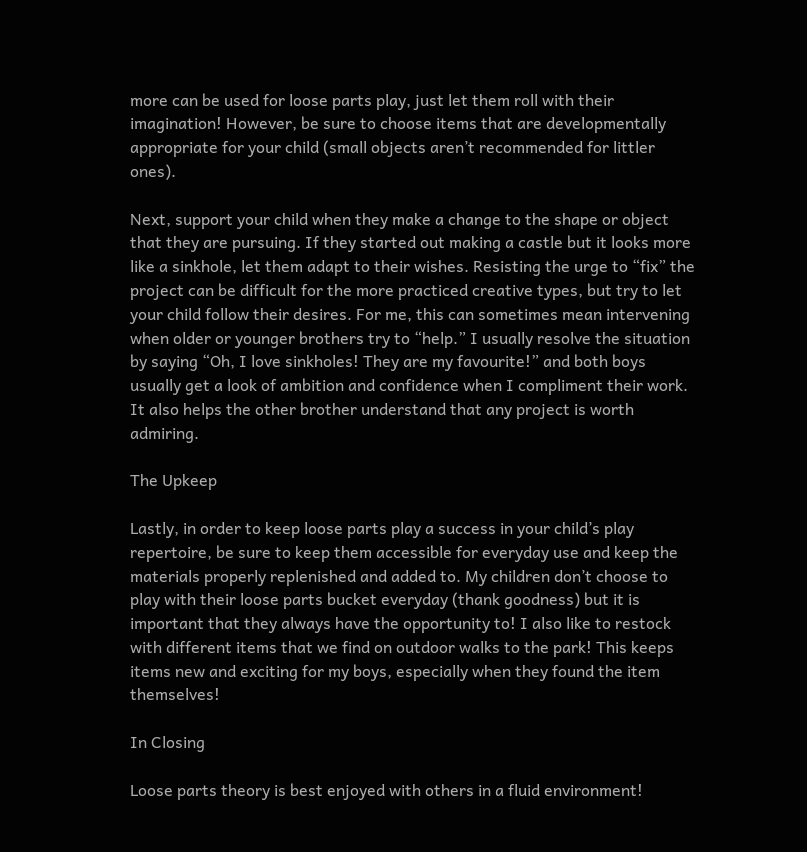more can be used for loose parts play, just let them roll with their imagination! However, be sure to choose items that are developmentally appropriate for your child (small objects aren’t recommended for littler ones).

Next, support your child when they make a change to the shape or object that they are pursuing. If they started out making a castle but it looks more like a sinkhole, let them adapt to their wishes. Resisting the urge to “fix” the project can be difficult for the more practiced creative types, but try to let your child follow their desires. For me, this can sometimes mean intervening when older or younger brothers try to “help.” I usually resolve the situation by saying “Oh, I love sinkholes! They are my favourite!” and both boys usually get a look of ambition and confidence when I compliment their work. It also helps the other brother understand that any project is worth admiring.

The Upkeep

Lastly, in order to keep loose parts play a success in your child’s play repertoire, be sure to keep them accessible for everyday use and keep the materials properly replenished and added to. My children don’t choose to play with their loose parts bucket everyday (thank goodness) but it is important that they always have the opportunity to! I also like to restock with different items that we find on outdoor walks to the park! This keeps items new and exciting for my boys, especially when they found the item themselves!

In Closing

Loose parts theory is best enjoyed with others in a fluid environment!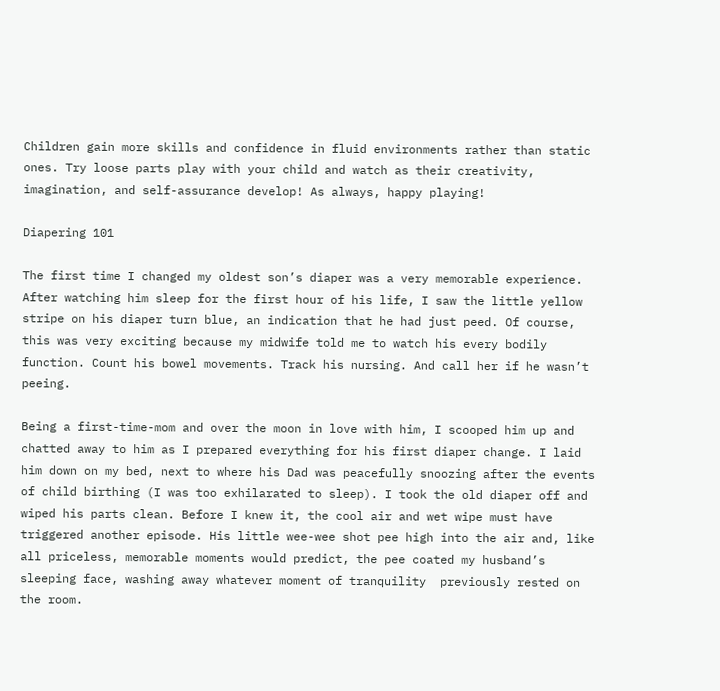Children gain more skills and confidence in fluid environments rather than static ones. Try loose parts play with your child and watch as their creativity, imagination, and self-assurance develop! As always, happy playing!

Diapering 101

The first time I changed my oldest son’s diaper was a very memorable experience. After watching him sleep for the first hour of his life, I saw the little yellow stripe on his diaper turn blue, an indication that he had just peed. Of course, this was very exciting because my midwife told me to watch his every bodily function. Count his bowel movements. Track his nursing. And call her if he wasn’t peeing.

Being a first-time-mom and over the moon in love with him, I scooped him up and chatted away to him as I prepared everything for his first diaper change. I laid him down on my bed, next to where his Dad was peacefully snoozing after the events of child birthing (I was too exhilarated to sleep). I took the old diaper off and wiped his parts clean. Before I knew it, the cool air and wet wipe must have triggered another episode. His little wee-wee shot pee high into the air and, like all priceless, memorable moments would predict, the pee coated my husband’s sleeping face, washing away whatever moment of tranquility  previously rested on the room.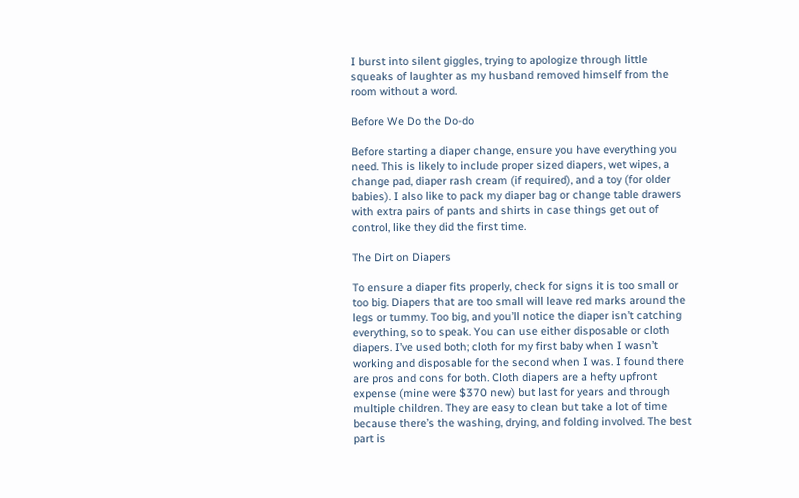I burst into silent giggles, trying to apologize through little squeaks of laughter as my husband removed himself from the room without a word.

Before We Do the Do-do

Before starting a diaper change, ensure you have everything you need. This is likely to include proper sized diapers, wet wipes, a change pad, diaper rash cream (if required), and a toy (for older babies). I also like to pack my diaper bag or change table drawers with extra pairs of pants and shirts in case things get out of control, like they did the first time.

The Dirt on Diapers

To ensure a diaper fits properly, check for signs it is too small or too big. Diapers that are too small will leave red marks around the legs or tummy. Too big, and you’ll notice the diaper isn’t catching everything, so to speak. You can use either disposable or cloth diapers. I’ve used both; cloth for my first baby when I wasn’t working and disposable for the second when I was. I found there are pros and cons for both. Cloth diapers are a hefty upfront expense (mine were $370 new) but last for years and through multiple children. They are easy to clean but take a lot of time because there’s the washing, drying, and folding involved. The best part is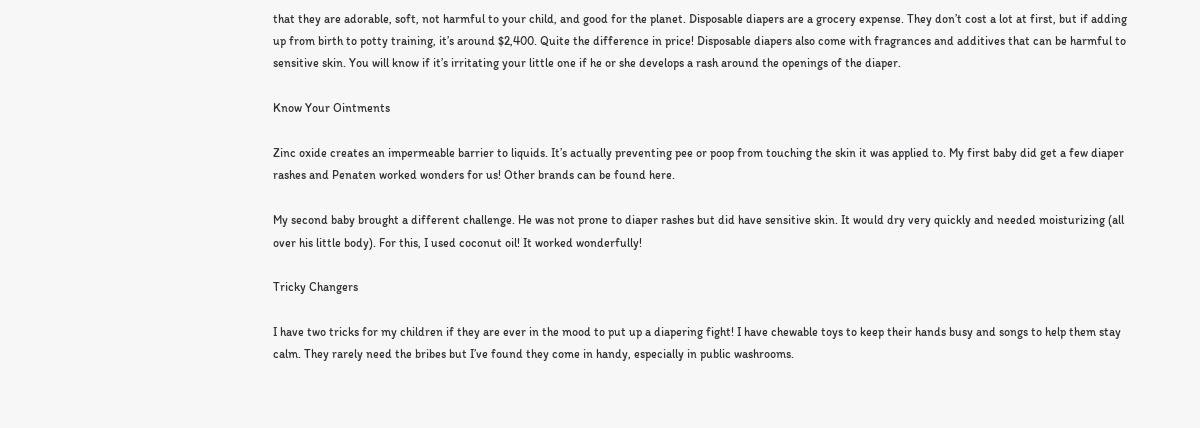that they are adorable, soft, not harmful to your child, and good for the planet. Disposable diapers are a grocery expense. They don’t cost a lot at first, but if adding up from birth to potty training, it’s around $2,400. Quite the difference in price! Disposable diapers also come with fragrances and additives that can be harmful to sensitive skin. You will know if it’s irritating your little one if he or she develops a rash around the openings of the diaper.

Know Your Ointments

Zinc oxide creates an impermeable barrier to liquids. It’s actually preventing pee or poop from touching the skin it was applied to. My first baby did get a few diaper rashes and Penaten worked wonders for us! Other brands can be found here.

My second baby brought a different challenge. He was not prone to diaper rashes but did have sensitive skin. It would dry very quickly and needed moisturizing (all over his little body). For this, I used coconut oil! It worked wonderfully!

Tricky Changers

I have two tricks for my children if they are ever in the mood to put up a diapering fight! I have chewable toys to keep their hands busy and songs to help them stay calm. They rarely need the bribes but I’ve found they come in handy, especially in public washrooms.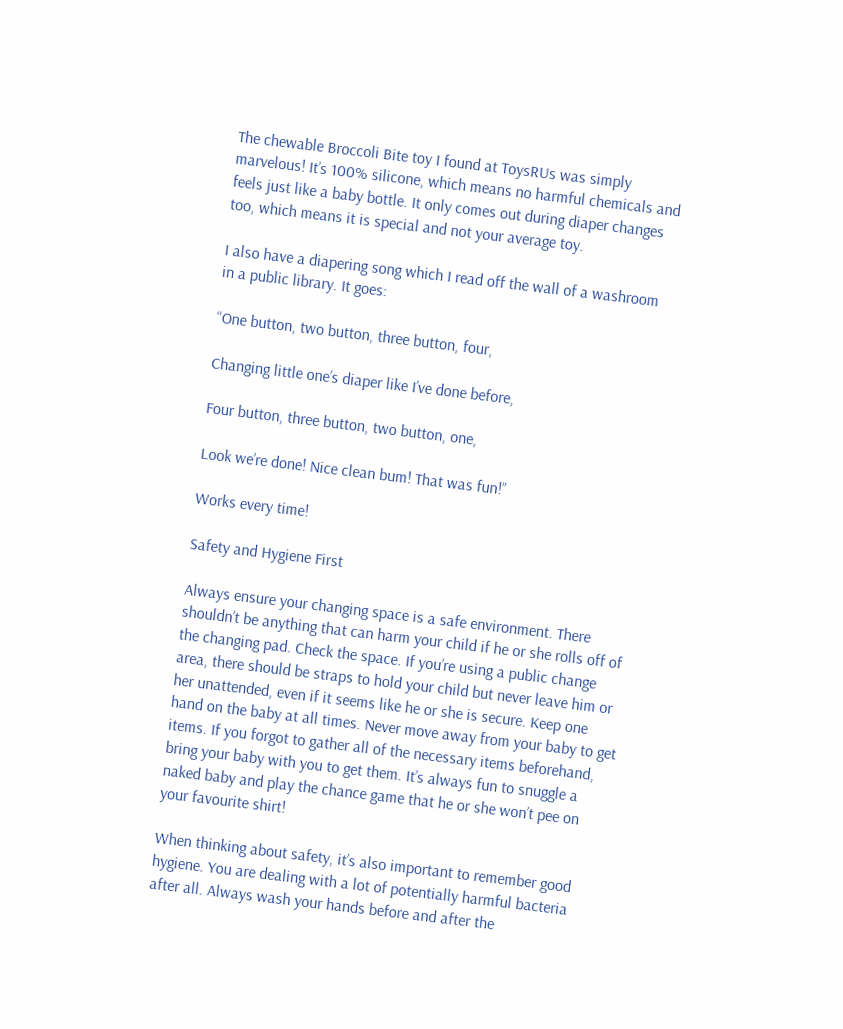The chewable Broccoli Bite toy I found at ToysRUs was simply marvelous! It’s 100% silicone, which means no harmful chemicals and feels just like a baby bottle. It only comes out during diaper changes too, which means it is special and not your average toy.

I also have a diapering song which I read off the wall of a washroom in a public library. It goes:

“One button, two button, three button, four,

Changing little one’s diaper like I’ve done before,

Four button, three button, two button, one,

Look we’re done! Nice clean bum! That was fun!”

Works every time!

Safety and Hygiene First

Always ensure your changing space is a safe environment. There shouldn’t be anything that can harm your child if he or she rolls off of the changing pad. Check the space. If you’re using a public change area, there should be straps to hold your child but never leave him or her unattended, even if it seems like he or she is secure. Keep one hand on the baby at all times. Never move away from your baby to get items. If you forgot to gather all of the necessary items beforehand, bring your baby with you to get them. It’s always fun to snuggle a naked baby and play the chance game that he or she won’t pee on your favourite shirt!

When thinking about safety, it’s also important to remember good hygiene. You are dealing with a lot of potentially harmful bacteria after all. Always wash your hands before and after the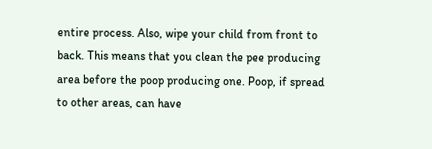entire process. Also, wipe your child from front to back. This means that you clean the pee producing area before the poop producing one. Poop, if spread to other areas, can have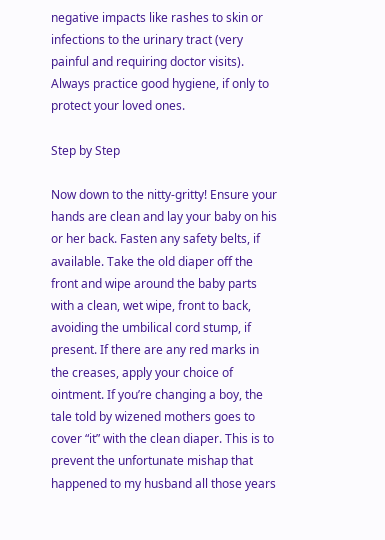negative impacts like rashes to skin or infections to the urinary tract (very painful and requiring doctor visits). Always practice good hygiene, if only to protect your loved ones.

Step by Step

Now down to the nitty-gritty! Ensure your hands are clean and lay your baby on his or her back. Fasten any safety belts, if available. Take the old diaper off the front and wipe around the baby parts with a clean, wet wipe, front to back, avoiding the umbilical cord stump, if present. If there are any red marks in the creases, apply your choice of ointment. If you’re changing a boy, the tale told by wizened mothers goes to cover “it” with the clean diaper. This is to prevent the unfortunate mishap that happened to my husband all those years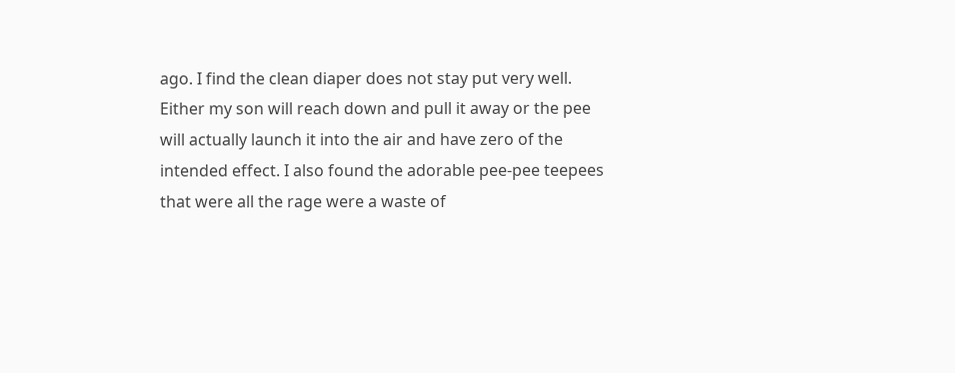ago. I find the clean diaper does not stay put very well. Either my son will reach down and pull it away or the pee will actually launch it into the air and have zero of the intended effect. I also found the adorable pee-pee teepees that were all the rage were a waste of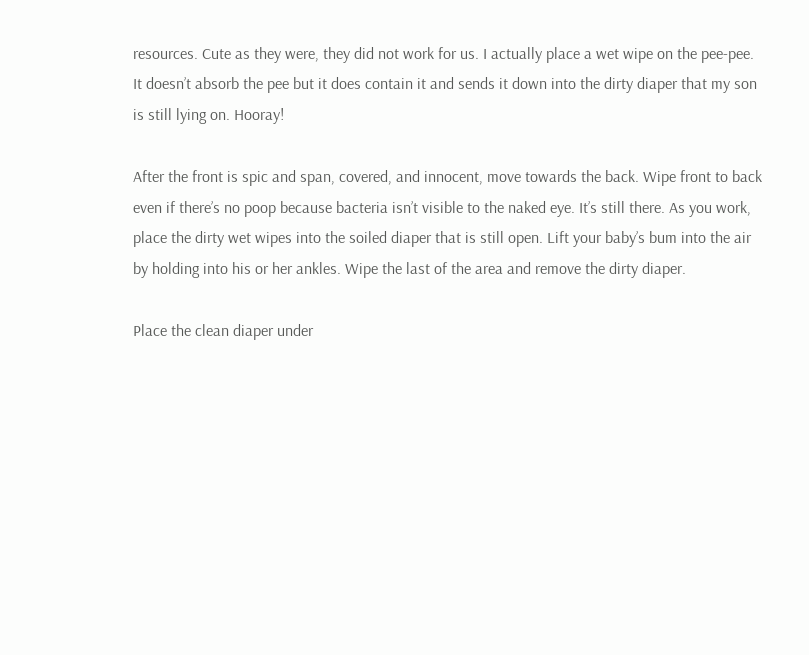resources. Cute as they were, they did not work for us. I actually place a wet wipe on the pee-pee. It doesn’t absorb the pee but it does contain it and sends it down into the dirty diaper that my son is still lying on. Hooray!

After the front is spic and span, covered, and innocent, move towards the back. Wipe front to back even if there’s no poop because bacteria isn’t visible to the naked eye. It’s still there. As you work, place the dirty wet wipes into the soiled diaper that is still open. Lift your baby’s bum into the air by holding into his or her ankles. Wipe the last of the area and remove the dirty diaper.

Place the clean diaper under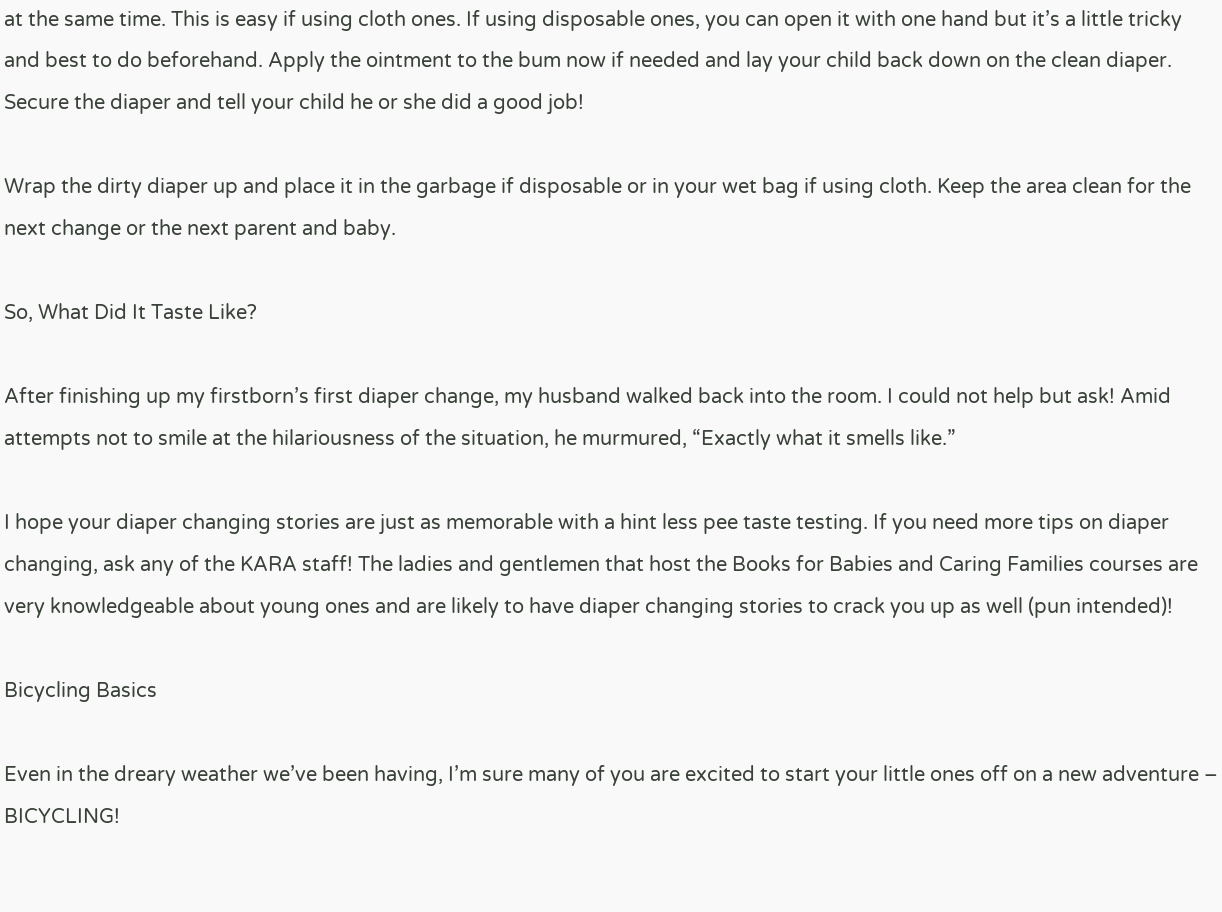at the same time. This is easy if using cloth ones. If using disposable ones, you can open it with one hand but it’s a little tricky and best to do beforehand. Apply the ointment to the bum now if needed and lay your child back down on the clean diaper. Secure the diaper and tell your child he or she did a good job!

Wrap the dirty diaper up and place it in the garbage if disposable or in your wet bag if using cloth. Keep the area clean for the next change or the next parent and baby.

So, What Did It Taste Like?

After finishing up my firstborn’s first diaper change, my husband walked back into the room. I could not help but ask! Amid attempts not to smile at the hilariousness of the situation, he murmured, “Exactly what it smells like.”

I hope your diaper changing stories are just as memorable with a hint less pee taste testing. If you need more tips on diaper changing, ask any of the KARA staff! The ladies and gentlemen that host the Books for Babies and Caring Families courses are very knowledgeable about young ones and are likely to have diaper changing stories to crack you up as well (pun intended)!

Bicycling Basics

Even in the dreary weather we’ve been having, I’m sure many of you are excited to start your little ones off on a new adventure – BICYCLING!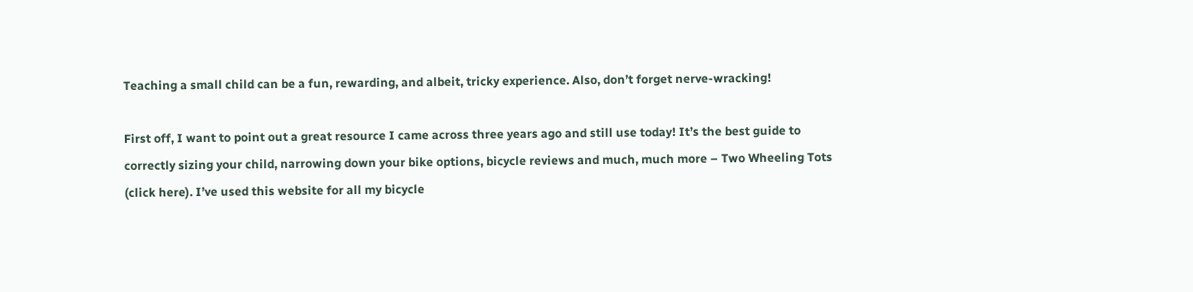Teaching a small child can be a fun, rewarding, and albeit, tricky experience. Also, don’t forget nerve-wracking!

First off, I want to point out a great resource I came across three years ago and still use today! It’s the best guide to correctly sizing your child, narrowing down your bike options, bicycle reviews and much, much more – Two Wheeling Tots (click here). I’ve used this website for all my bicycle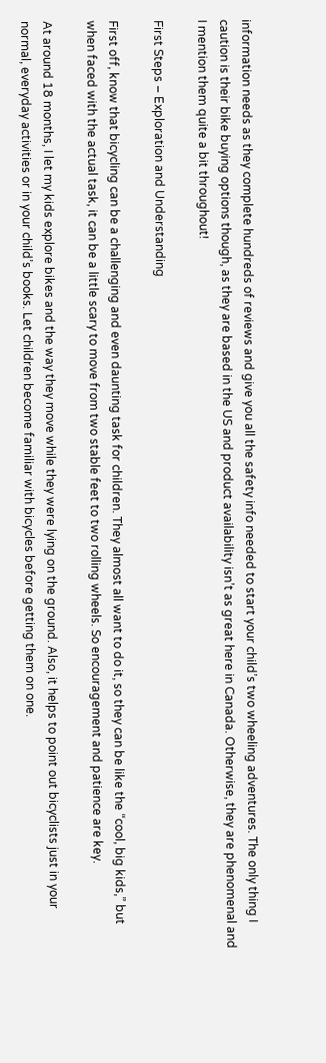information needs as they complete hundreds of reviews and give you all the safety info needed to start your child’s two wheeling adventures. The only thing I caution is their bike buying options though, as they are based in the US and product availability isn’t as great here in Canada. Otherwise, they are phenomenal and I mention them quite a bit throughout!

First Steps – Exploration and Understanding

First off, know that bicycling can be a challenging and even daunting task for children. They almost all want to do it, so they can be like the “cool, big kids,” but when faced with the actual task, it can be a little scary to move from two stable feet to two rolling wheels. So encouragement and patience are key.

At around 18 months, I let my kids explore bikes and the way they move while they were lying on the ground. Also, it helps to point out bicyclists just in your normal, everyday activities or in your child’s books. Let children become familiar with bicycles before getting them on one.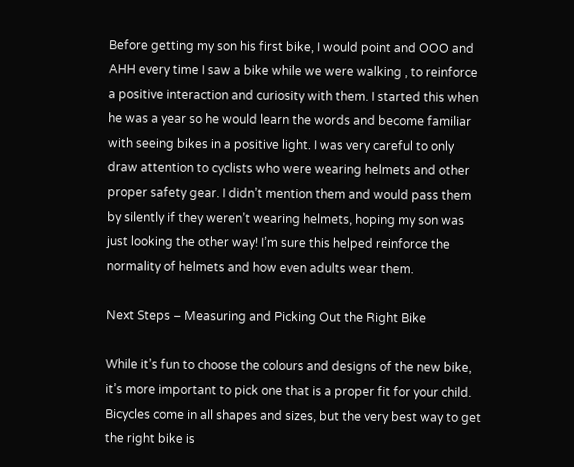Before getting my son his first bike, I would point and OOO and AHH every time I saw a bike while we were walking , to reinforce a positive interaction and curiosity with them. I started this when he was a year so he would learn the words and become familiar with seeing bikes in a positive light. I was very careful to only draw attention to cyclists who were wearing helmets and other proper safety gear. I didn’t mention them and would pass them by silently if they weren’t wearing helmets, hoping my son was just looking the other way! I’m sure this helped reinforce the normality of helmets and how even adults wear them.

Next Steps – Measuring and Picking Out the Right Bike

While it’s fun to choose the colours and designs of the new bike, it’s more important to pick one that is a proper fit for your child. Bicycles come in all shapes and sizes, but the very best way to get the right bike is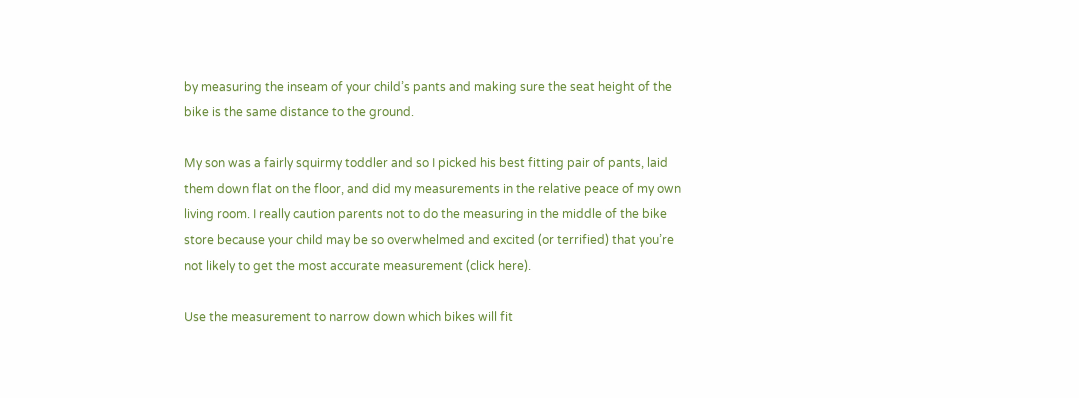by measuring the inseam of your child’s pants and making sure the seat height of the bike is the same distance to the ground.

My son was a fairly squirmy toddler and so I picked his best fitting pair of pants, laid them down flat on the floor, and did my measurements in the relative peace of my own living room. I really caution parents not to do the measuring in the middle of the bike store because your child may be so overwhelmed and excited (or terrified) that you’re not likely to get the most accurate measurement (click here).

Use the measurement to narrow down which bikes will fit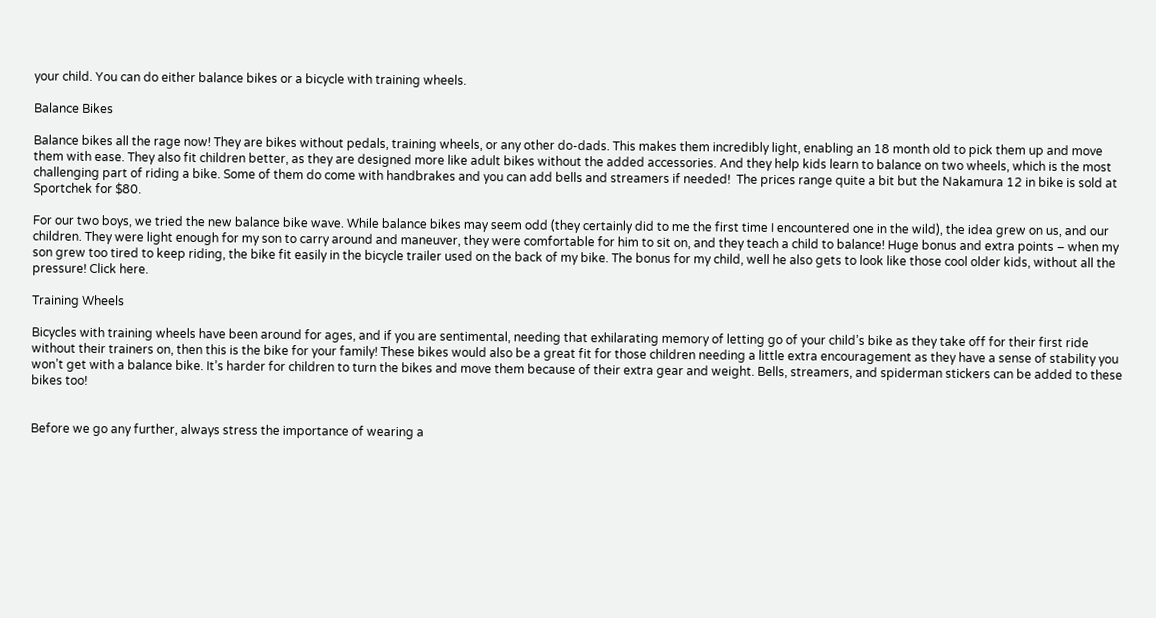your child. You can do either balance bikes or a bicycle with training wheels.

Balance Bikes

Balance bikes all the rage now! They are bikes without pedals, training wheels, or any other do-dads. This makes them incredibly light, enabling an 18 month old to pick them up and move them with ease. They also fit children better, as they are designed more like adult bikes without the added accessories. And they help kids learn to balance on two wheels, which is the most challenging part of riding a bike. Some of them do come with handbrakes and you can add bells and streamers if needed!  The prices range quite a bit but the Nakamura 12 in bike is sold at Sportchek for $80.

For our two boys, we tried the new balance bike wave. While balance bikes may seem odd (they certainly did to me the first time I encountered one in the wild), the idea grew on us, and our children. They were light enough for my son to carry around and maneuver, they were comfortable for him to sit on, and they teach a child to balance! Huge bonus and extra points – when my son grew too tired to keep riding, the bike fit easily in the bicycle trailer used on the back of my bike. The bonus for my child, well he also gets to look like those cool older kids, without all the pressure! Click here.

Training Wheels

Bicycles with training wheels have been around for ages, and if you are sentimental, needing that exhilarating memory of letting go of your child’s bike as they take off for their first ride without their trainers on, then this is the bike for your family! These bikes would also be a great fit for those children needing a little extra encouragement as they have a sense of stability you won’t get with a balance bike. It’s harder for children to turn the bikes and move them because of their extra gear and weight. Bells, streamers, and spiderman stickers can be added to these bikes too!


Before we go any further, always stress the importance of wearing a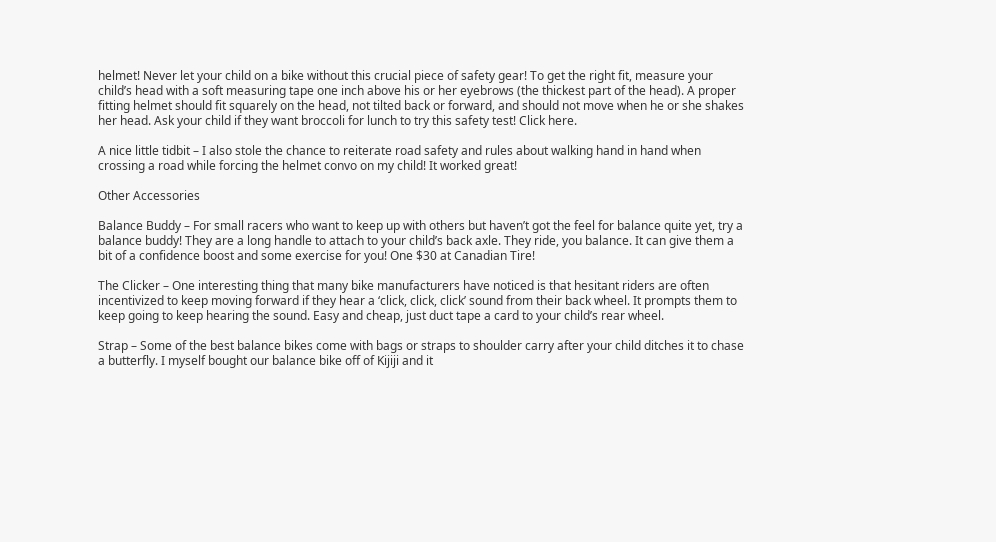helmet! Never let your child on a bike without this crucial piece of safety gear! To get the right fit, measure your child’s head with a soft measuring tape one inch above his or her eyebrows (the thickest part of the head). A proper fitting helmet should fit squarely on the head, not tilted back or forward, and should not move when he or she shakes her head. Ask your child if they want broccoli for lunch to try this safety test! Click here.

A nice little tidbit – I also stole the chance to reiterate road safety and rules about walking hand in hand when crossing a road while forcing the helmet convo on my child! It worked great!

Other Accessories

Balance Buddy – For small racers who want to keep up with others but haven’t got the feel for balance quite yet, try a balance buddy! They are a long handle to attach to your child’s back axle. They ride, you balance. It can give them a bit of a confidence boost and some exercise for you! One $30 at Canadian Tire!

The Clicker – One interesting thing that many bike manufacturers have noticed is that hesitant riders are often incentivized to keep moving forward if they hear a ‘click, click, click’ sound from their back wheel. It prompts them to keep going to keep hearing the sound. Easy and cheap, just duct tape a card to your child’s rear wheel.

Strap – Some of the best balance bikes come with bags or straps to shoulder carry after your child ditches it to chase a butterfly. I myself bought our balance bike off of Kijiji and it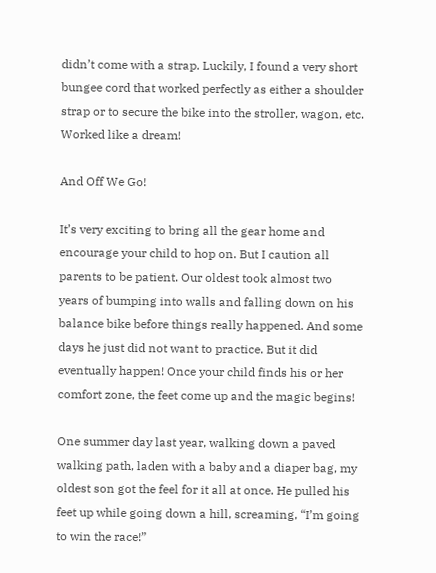didn’t come with a strap. Luckily, I found a very short bungee cord that worked perfectly as either a shoulder strap or to secure the bike into the stroller, wagon, etc. Worked like a dream!

And Off We Go!

It’s very exciting to bring all the gear home and encourage your child to hop on. But I caution all parents to be patient. Our oldest took almost two years of bumping into walls and falling down on his balance bike before things really happened. And some days he just did not want to practice. But it did eventually happen! Once your child finds his or her comfort zone, the feet come up and the magic begins!

One summer day last year, walking down a paved walking path, laden with a baby and a diaper bag, my oldest son got the feel for it all at once. He pulled his feet up while going down a hill, screaming, “I’m going to win the race!”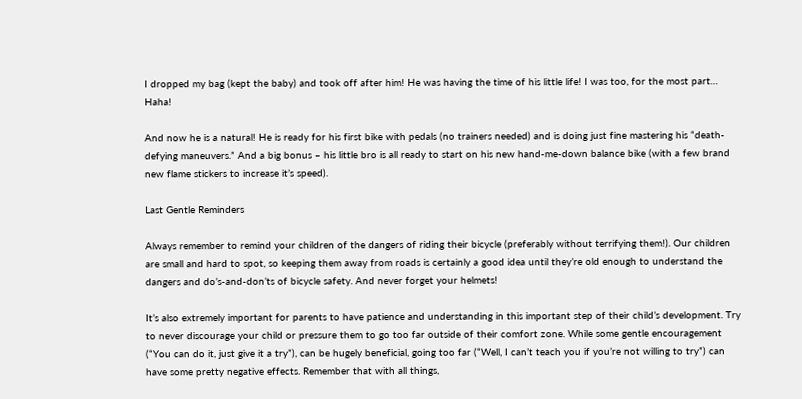I dropped my bag (kept the baby) and took off after him! He was having the time of his little life! I was too, for the most part… Haha!

And now he is a natural! He is ready for his first bike with pedals (no trainers needed) and is doing just fine mastering his “death-defying maneuvers.” And a big bonus – his little bro is all ready to start on his new hand-me-down balance bike (with a few brand new flame stickers to increase it’s speed).

Last Gentle Reminders

Always remember to remind your children of the dangers of riding their bicycle (preferably without terrifying them!). Our children are small and hard to spot, so keeping them away from roads is certainly a good idea until they’re old enough to understand the dangers and do’s-and-don’ts of bicycle safety. And never forget your helmets!

It’s also extremely important for parents to have patience and understanding in this important step of their child’s development. Try to never discourage your child or pressure them to go too far outside of their comfort zone. While some gentle encouragement (“You can do it, just give it a try”), can be hugely beneficial, going too far (“Well, I can’t teach you if you’re not willing to try”) can have some pretty negative effects. Remember that with all things,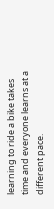learning to ride a bike takes time and everyone learns at a different pace.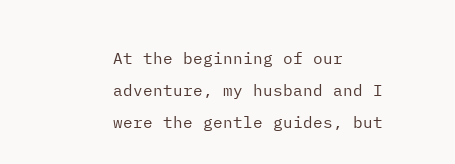At the beginning of our adventure, my husband and I were the gentle guides, but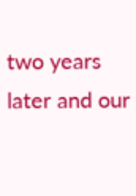two years later and our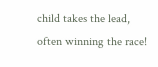child takes the lead, often winning the race!